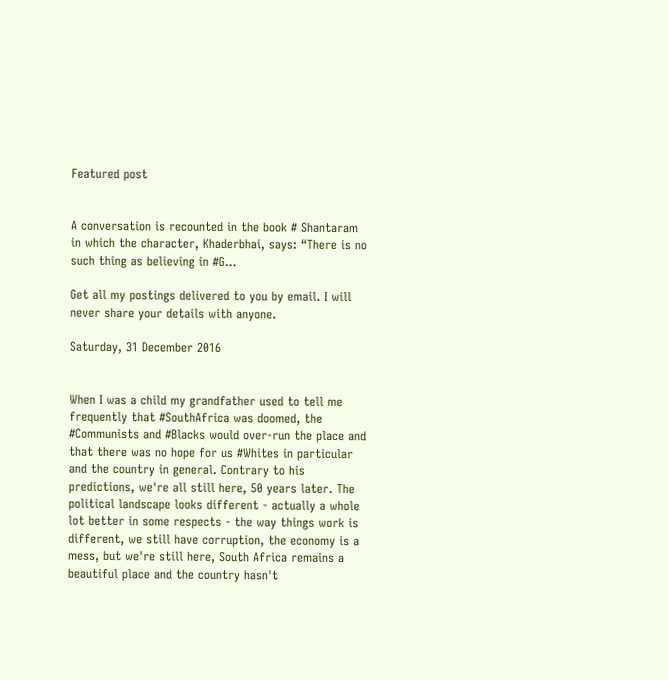Featured post


A conversation is recounted in the book # Shantaram  in which the character, Khaderbhai, says: “There is no such thing as believing in #G...

Get all my postings delivered to you by email. I will never share your details with anyone.

Saturday, 31 December 2016


When I was a child my grandfather used to tell me frequently that #SouthAfrica was doomed, the #Communists and #Blacks would over-run the place and that there was no hope for us #Whites in particular and the country in general. Contrary to his predictions, we're all still here, 50 years later. The political landscape looks different - actually a whole lot better in some respects - the way things work is different, we still have corruption, the economy is a mess, but we're still here, South Africa remains a beautiful place and the country hasn't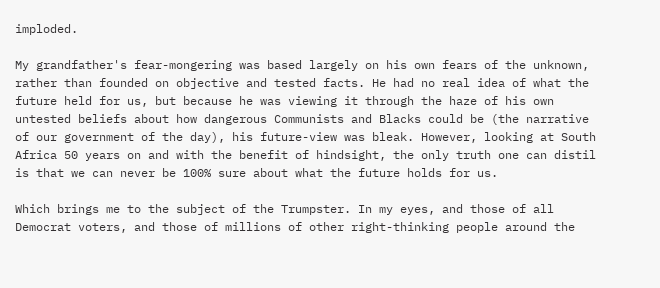imploded.

My grandfather's fear-mongering was based largely on his own fears of the unknown, rather than founded on objective and tested facts. He had no real idea of what the future held for us, but because he was viewing it through the haze of his own untested beliefs about how dangerous Communists and Blacks could be (the narrative of our government of the day), his future-view was bleak. However, looking at South Africa 50 years on and with the benefit of hindsight, the only truth one can distil is that we can never be 100% sure about what the future holds for us.

Which brings me to the subject of the Trumpster. In my eyes, and those of all Democrat voters, and those of millions of other right-thinking people around the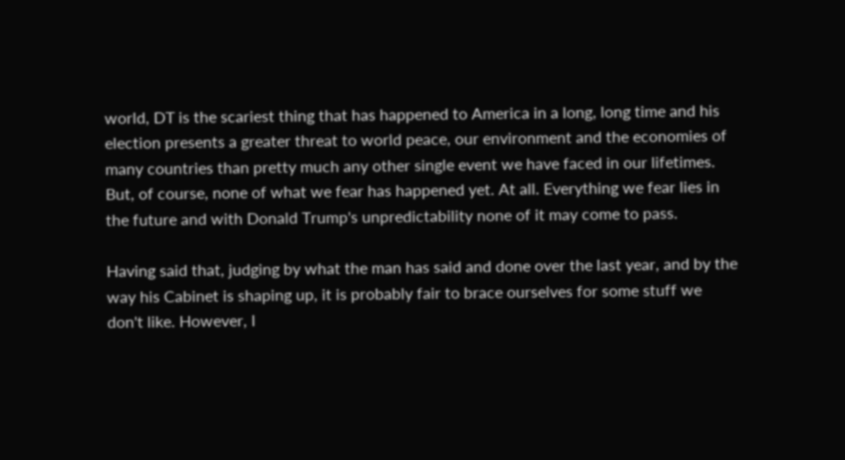world, DT is the scariest thing that has happened to America in a long, long time and his election presents a greater threat to world peace, our environment and the economies of many countries than pretty much any other single event we have faced in our lifetimes. But, of course, none of what we fear has happened yet. At all. Everything we fear lies in the future and with Donald Trump's unpredictability none of it may come to pass.

Having said that, judging by what the man has said and done over the last year, and by the way his Cabinet is shaping up, it is probably fair to brace ourselves for some stuff we don't like. However, I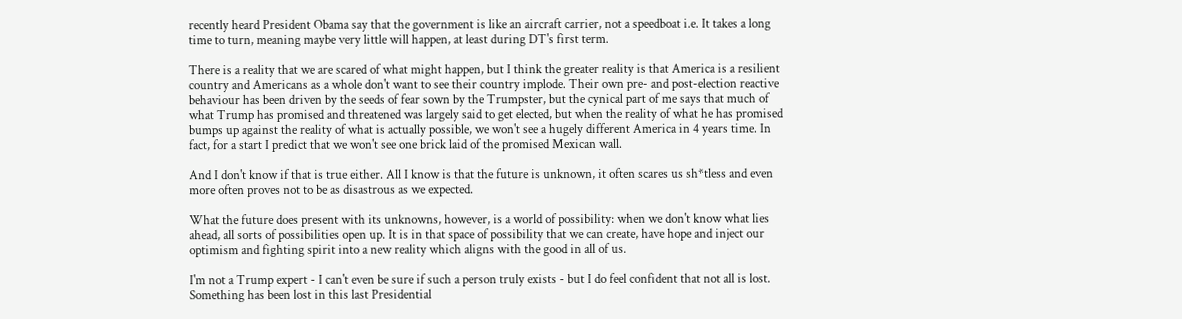recently heard President Obama say that the government is like an aircraft carrier, not a speedboat i.e. It takes a long time to turn, meaning maybe very little will happen, at least during DT's first term.

There is a reality that we are scared of what might happen, but I think the greater reality is that America is a resilient country and Americans as a whole don't want to see their country implode. Their own pre- and post-election reactive behaviour has been driven by the seeds of fear sown by the Trumpster, but the cynical part of me says that much of what Trump has promised and threatened was largely said to get elected, but when the reality of what he has promised bumps up against the reality of what is actually possible, we won't see a hugely different America in 4 years time. In fact, for a start I predict that we won't see one brick laid of the promised Mexican wall.

And I don't know if that is true either. All I know is that the future is unknown, it often scares us sh*tless and even more often proves not to be as disastrous as we expected.

What the future does present with its unknowns, however, is a world of possibility: when we don't know what lies ahead, all sorts of possibilities open up. It is in that space of possibility that we can create, have hope and inject our optimism and fighting spirit into a new reality which aligns with the good in all of us.

I'm not a Trump expert - I can't even be sure if such a person truly exists - but I do feel confident that not all is lost. Something has been lost in this last Presidential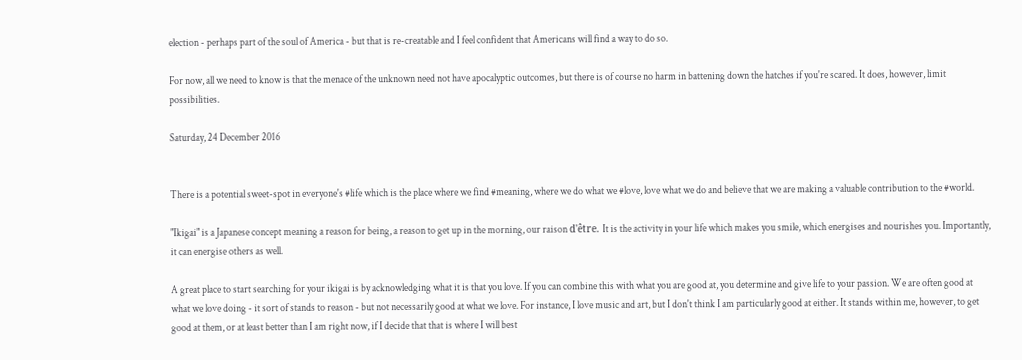election - perhaps part of the soul of America - but that is re-creatable and I feel confident that Americans will find a way to do so.

For now, all we need to know is that the menace of the unknown need not have apocalyptic outcomes, but there is of course no harm in battening down the hatches if you're scared. It does, however, limit possibilities.

Saturday, 24 December 2016


There is a potential sweet-spot in everyone's #life which is the place where we find #meaning, where we do what we #love, love what we do and believe that we are making a valuable contribution to the #world.

"Ikigai" is a Japanese concept meaning a reason for being, a reason to get up in the morning, our raison d'être. It is the activity in your life which makes you smile, which energises and nourishes you. Importantly, it can energise others as well.

A great place to start searching for your ikigai is by acknowledging what it is that you love. If you can combine this with what you are good at, you determine and give life to your passion. We are often good at what we love doing - it sort of stands to reason - but not necessarily good at what we love. For instance, I love music and art, but I don't think I am particularly good at either. It stands within me, however, to get good at them, or at least better than I am right now, if I decide that that is where I will best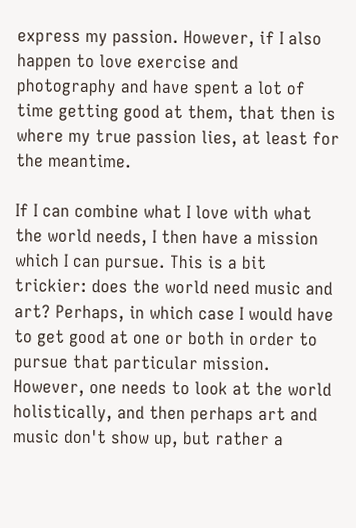express my passion. However, if I also happen to love exercise and photography and have spent a lot of time getting good at them, that then is where my true passion lies, at least for the meantime.

If I can combine what I love with what the world needs, I then have a mission which I can pursue. This is a bit trickier: does the world need music and art? Perhaps, in which case I would have to get good at one or both in order to pursue that particular mission. However, one needs to look at the world holistically, and then perhaps art and music don't show up, but rather a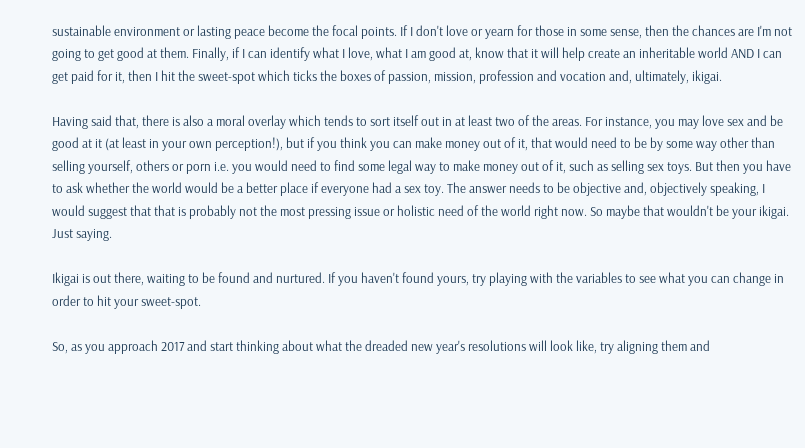sustainable environment or lasting peace become the focal points. If I don't love or yearn for those in some sense, then the chances are I'm not going to get good at them. Finally, if I can identify what I love, what I am good at, know that it will help create an inheritable world AND I can get paid for it, then I hit the sweet-spot which ticks the boxes of passion, mission, profession and vocation and, ultimately, ikigai.

Having said that, there is also a moral overlay which tends to sort itself out in at least two of the areas. For instance, you may love sex and be good at it (at least in your own perception!), but if you think you can make money out of it, that would need to be by some way other than selling yourself, others or porn i.e. you would need to find some legal way to make money out of it, such as selling sex toys. But then you have to ask whether the world would be a better place if everyone had a sex toy. The answer needs to be objective and, objectively speaking, I would suggest that that is probably not the most pressing issue or holistic need of the world right now. So maybe that wouldn't be your ikigai. Just saying.

Ikigai is out there, waiting to be found and nurtured. If you haven't found yours, try playing with the variables to see what you can change in order to hit your sweet-spot.

So, as you approach 2017 and start thinking about what the dreaded new year's resolutions will look like, try aligning them and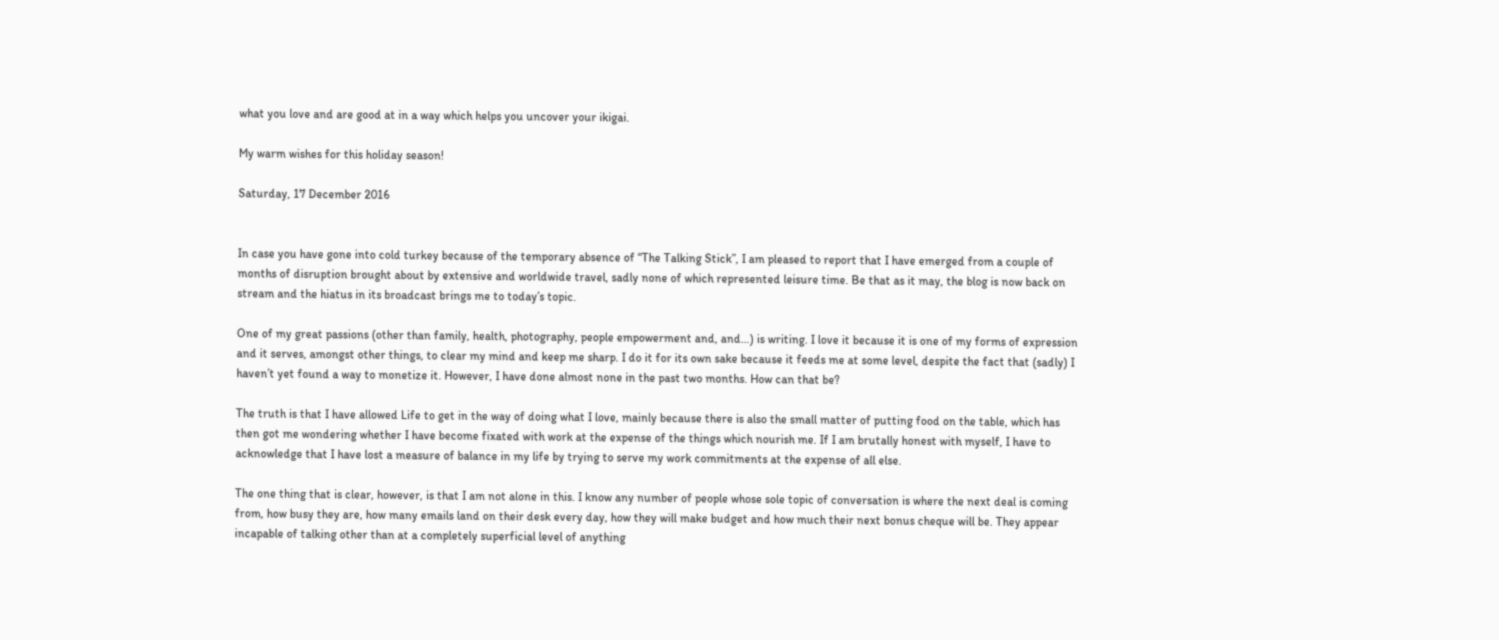what you love and are good at in a way which helps you uncover your ikigai.

My warm wishes for this holiday season!

Saturday, 17 December 2016


In case you have gone into cold turkey because of the temporary absence of “The Talking Stick”, I am pleased to report that I have emerged from a couple of months of disruption brought about by extensive and worldwide travel, sadly none of which represented leisure time. Be that as it may, the blog is now back on stream and the hiatus in its broadcast brings me to today’s topic.

One of my great passions (other than family, health, photography, people empowerment and, and…) is writing. I love it because it is one of my forms of expression and it serves, amongst other things, to clear my mind and keep me sharp. I do it for its own sake because it feeds me at some level, despite the fact that (sadly) I haven’t yet found a way to monetize it. However, I have done almost none in the past two months. How can that be?

The truth is that I have allowed Life to get in the way of doing what I love, mainly because there is also the small matter of putting food on the table, which has then got me wondering whether I have become fixated with work at the expense of the things which nourish me. If I am brutally honest with myself, I have to acknowledge that I have lost a measure of balance in my life by trying to serve my work commitments at the expense of all else.

The one thing that is clear, however, is that I am not alone in this. I know any number of people whose sole topic of conversation is where the next deal is coming from, how busy they are, how many emails land on their desk every day, how they will make budget and how much their next bonus cheque will be. They appear incapable of talking other than at a completely superficial level of anything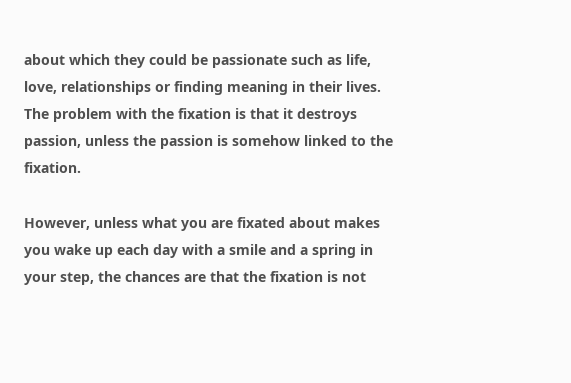about which they could be passionate such as life, love, relationships or finding meaning in their lives. The problem with the fixation is that it destroys passion, unless the passion is somehow linked to the fixation.

However, unless what you are fixated about makes you wake up each day with a smile and a spring in your step, the chances are that the fixation is not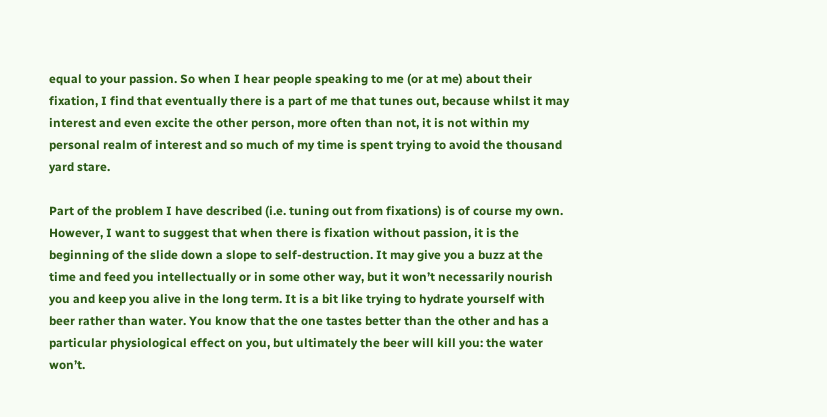equal to your passion. So when I hear people speaking to me (or at me) about their fixation, I find that eventually there is a part of me that tunes out, because whilst it may interest and even excite the other person, more often than not, it is not within my personal realm of interest and so much of my time is spent trying to avoid the thousand yard stare.

Part of the problem I have described (i.e. tuning out from fixations) is of course my own. However, I want to suggest that when there is fixation without passion, it is the beginning of the slide down a slope to self-destruction. It may give you a buzz at the time and feed you intellectually or in some other way, but it won’t necessarily nourish you and keep you alive in the long term. It is a bit like trying to hydrate yourself with beer rather than water. You know that the one tastes better than the other and has a particular physiological effect on you, but ultimately the beer will kill you: the water won’t.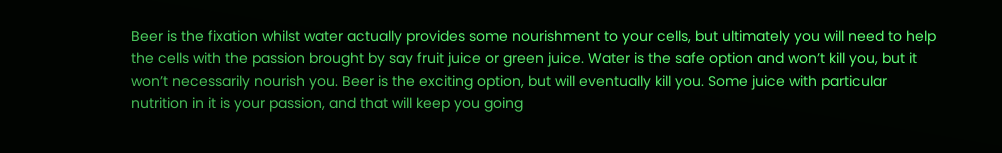Beer is the fixation whilst water actually provides some nourishment to your cells, but ultimately you will need to help the cells with the passion brought by say fruit juice or green juice. Water is the safe option and won’t kill you, but it won’t necessarily nourish you. Beer is the exciting option, but will eventually kill you. Some juice with particular nutrition in it is your passion, and that will keep you going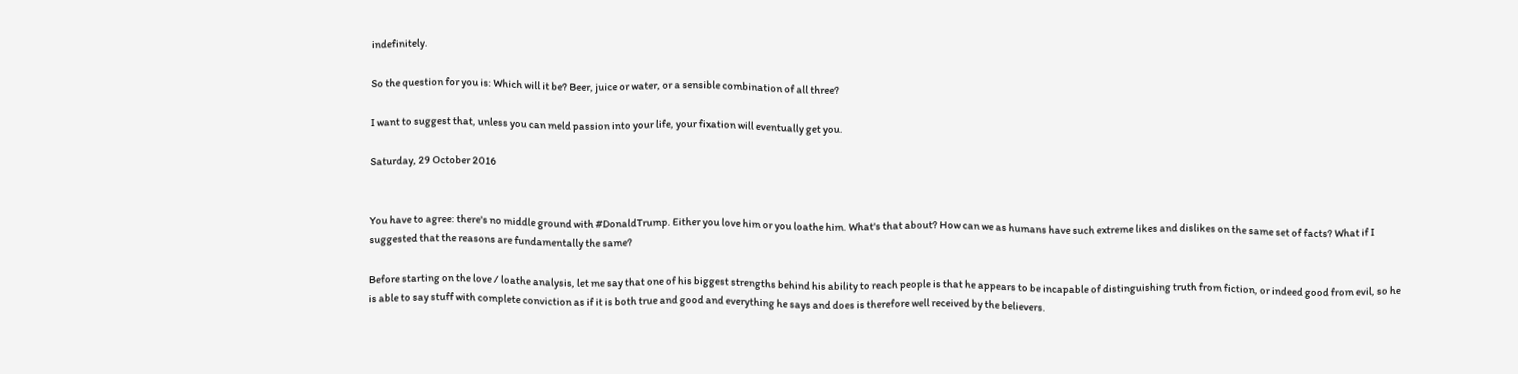indefinitely.

So the question for you is: Which will it be? Beer, juice or water, or a sensible combination of all three?

I want to suggest that, unless you can meld passion into your life, your fixation will eventually get you.

Saturday, 29 October 2016


You have to agree: there's no middle ground with #DonaldTrump. Either you love him or you loathe him. What's that about? How can we as humans have such extreme likes and dislikes on the same set of facts? What if I suggested that the reasons are fundamentally the same?

Before starting on the love / loathe analysis, let me say that one of his biggest strengths behind his ability to reach people is that he appears to be incapable of distinguishing truth from fiction, or indeed good from evil, so he is able to say stuff with complete conviction as if it is both true and good and everything he says and does is therefore well received by the believers.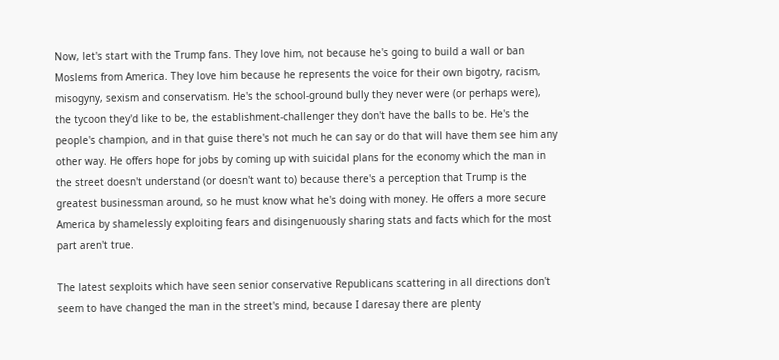Now, let's start with the Trump fans. They love him, not because he's going to build a wall or ban Moslems from America. They love him because he represents the voice for their own bigotry, racism, misogyny, sexism and conservatism. He's the school-ground bully they never were (or perhaps were), the tycoon they'd like to be, the establishment-challenger they don't have the balls to be. He's the people's champion, and in that guise there's not much he can say or do that will have them see him any other way. He offers hope for jobs by coming up with suicidal plans for the economy which the man in the street doesn't understand (or doesn't want to) because there's a perception that Trump is the greatest businessman around, so he must know what he's doing with money. He offers a more secure America by shamelessly exploiting fears and disingenuously sharing stats and facts which for the most part aren't true.

The latest sexploits which have seen senior conservative Republicans scattering in all directions don't seem to have changed the man in the street's mind, because I daresay there are plenty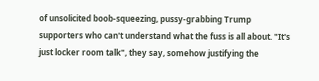of unsolicited boob-squeezing, pussy-grabbing Trump supporters who can't understand what the fuss is all about. "It's just locker room talk", they say, somehow justifying the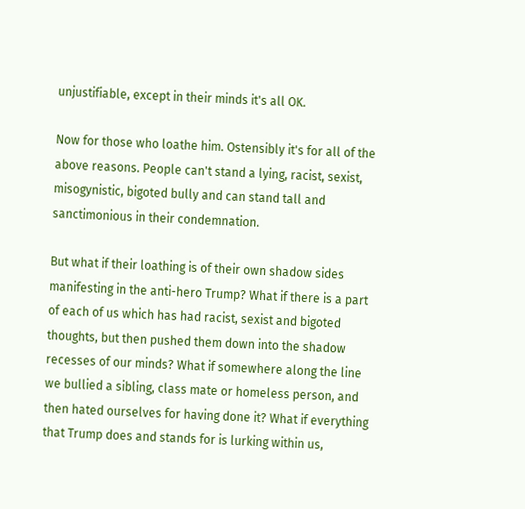unjustifiable, except in their minds it's all OK.

Now for those who loathe him. Ostensibly it's for all of the above reasons. People can't stand a lying, racist, sexist, misogynistic, bigoted bully and can stand tall and sanctimonious in their condemnation.

But what if their loathing is of their own shadow sides manifesting in the anti-hero Trump? What if there is a part of each of us which has had racist, sexist and bigoted thoughts, but then pushed them down into the shadow recesses of our minds? What if somewhere along the line we bullied a sibling, class mate or homeless person, and then hated ourselves for having done it? What if everything that Trump does and stands for is lurking within us,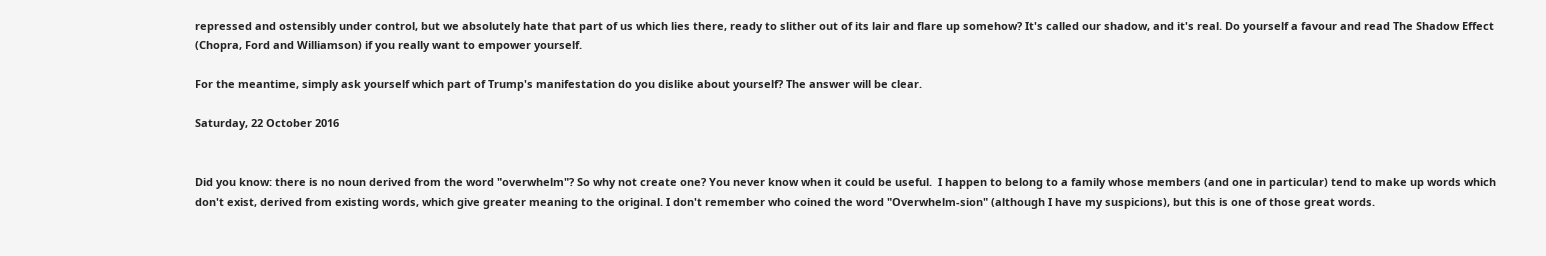repressed and ostensibly under control, but we absolutely hate that part of us which lies there, ready to slither out of its lair and flare up somehow? It's called our shadow, and it's real. Do yourself a favour and read The Shadow Effect (Chopra, Ford and Williamson) if you really want to empower yourself.

For the meantime, simply ask yourself which part of Trump's manifestation do you dislike about yourself? The answer will be clear.

Saturday, 22 October 2016


Did you know: there is no noun derived from the word "overwhelm"? So why not create one? You never know when it could be useful.  I happen to belong to a family whose members (and one in particular) tend to make up words which don't exist, derived from existing words, which give greater meaning to the original. I don't remember who coined the word "Overwhelm-sion" (although I have my suspicions), but this is one of those great words.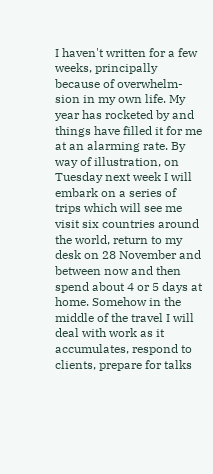I haven't written for a few weeks, principally because of overwhelm-sion in my own life. My year has rocketed by and things have filled it for me at an alarming rate. By way of illustration, on Tuesday next week I will embark on a series of trips which will see me visit six countries around the world, return to my desk on 28 November and between now and then spend about 4 or 5 days at home. Somehow in the middle of the travel I will deal with work as it accumulates, respond to clients, prepare for talks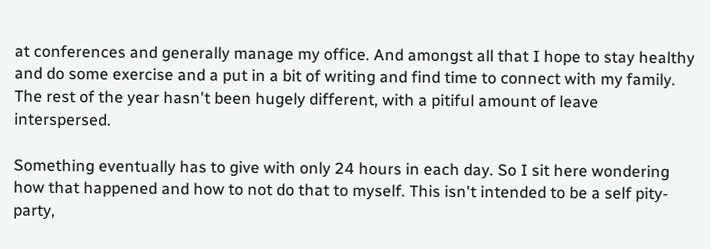at conferences and generally manage my office. And amongst all that I hope to stay healthy and do some exercise and a put in a bit of writing and find time to connect with my family. The rest of the year hasn't been hugely different, with a pitiful amount of leave interspersed.

Something eventually has to give with only 24 hours in each day. So I sit here wondering how that happened and how to not do that to myself. This isn't intended to be a self pity-party,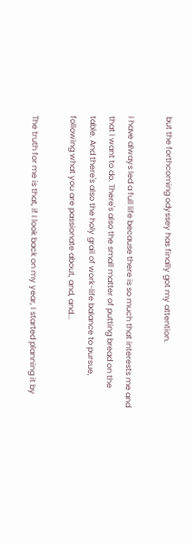but the forthcoming odyssey has finally got my attention.

I have always led a full life because there is so much that interests me and that I want to do. There's also the small matter of putting bread on the table. And there's also the holy grail of work-life balance to pursue, following what you are passionate about, and, and...

The truth for me is that, if I look back on my year, I started planning it by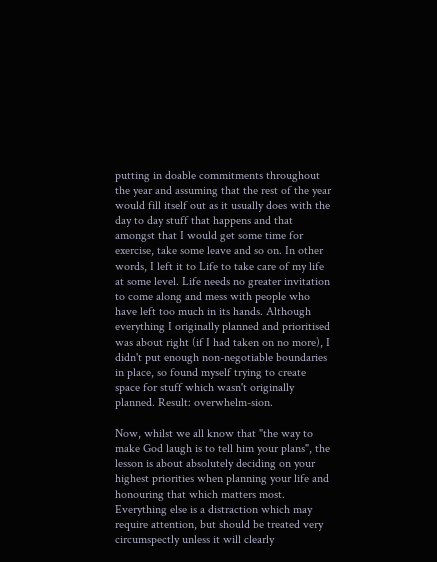putting in doable commitments throughout the year and assuming that the rest of the year would fill itself out as it usually does with the day to day stuff that happens and that amongst that I would get some time for exercise, take some leave and so on. In other words, I left it to Life to take care of my life at some level. Life needs no greater invitation to come along and mess with people who have left too much in its hands. Although everything I originally planned and prioritised was about right (if I had taken on no more), I didn't put enough non-negotiable boundaries in place, so found myself trying to create space for stuff which wasn't originally planned. Result: overwhelm-sion.

Now, whilst we all know that "the way to make God laugh is to tell him your plans", the lesson is about absolutely deciding on your highest priorities when planning your life and honouring that which matters most. Everything else is a distraction which may require attention, but should be treated very circumspectly unless it will clearly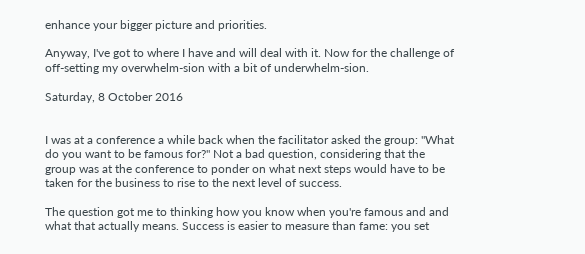enhance your bigger picture and priorities.

Anyway, I've got to where I have and will deal with it. Now for the challenge of off-setting my overwhelm-sion with a bit of underwhelm-sion.

Saturday, 8 October 2016


I was at a conference a while back when the facilitator asked the group: "What do you want to be famous for?" Not a bad question, considering that the group was at the conference to ponder on what next steps would have to be taken for the business to rise to the next level of success.

The question got me to thinking how you know when you're famous and and what that actually means. Success is easier to measure than fame: you set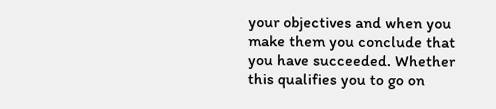your objectives and when you make them you conclude that you have succeeded. Whether this qualifies you to go on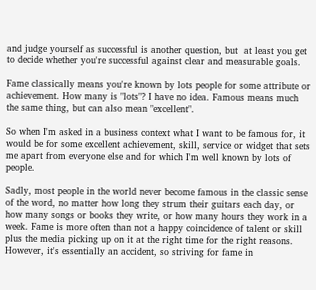and judge yourself as successful is another question, but  at least you get to decide whether you're successful against clear and measurable goals.

Fame classically means you're known by lots people for some attribute or achievement. How many is "lots"? I have no idea. Famous means much the same thing, but can also mean "excellent".

So when I'm asked in a business context what I want to be famous for, it would be for some excellent achievement, skill, service or widget that sets me apart from everyone else and for which I'm well known by lots of people.

Sadly, most people in the world never become famous in the classic sense of the word, no matter how long they strum their guitars each day, or how many songs or books they write, or how many hours they work in a week. Fame is more often than not a happy coincidence of talent or skill plus the media picking up on it at the right time for the right reasons. However, it's essentially an accident, so striving for fame in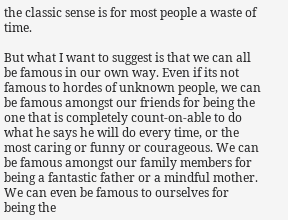the classic sense is for most people a waste of time.

But what I want to suggest is that we can all be famous in our own way. Even if its not famous to hordes of unknown people, we can be famous amongst our friends for being the one that is completely count-on-able to do what he says he will do every time, or the most caring or funny or courageous. We can be famous amongst our family members for being a fantastic father or a mindful mother. We can even be famous to ourselves for being the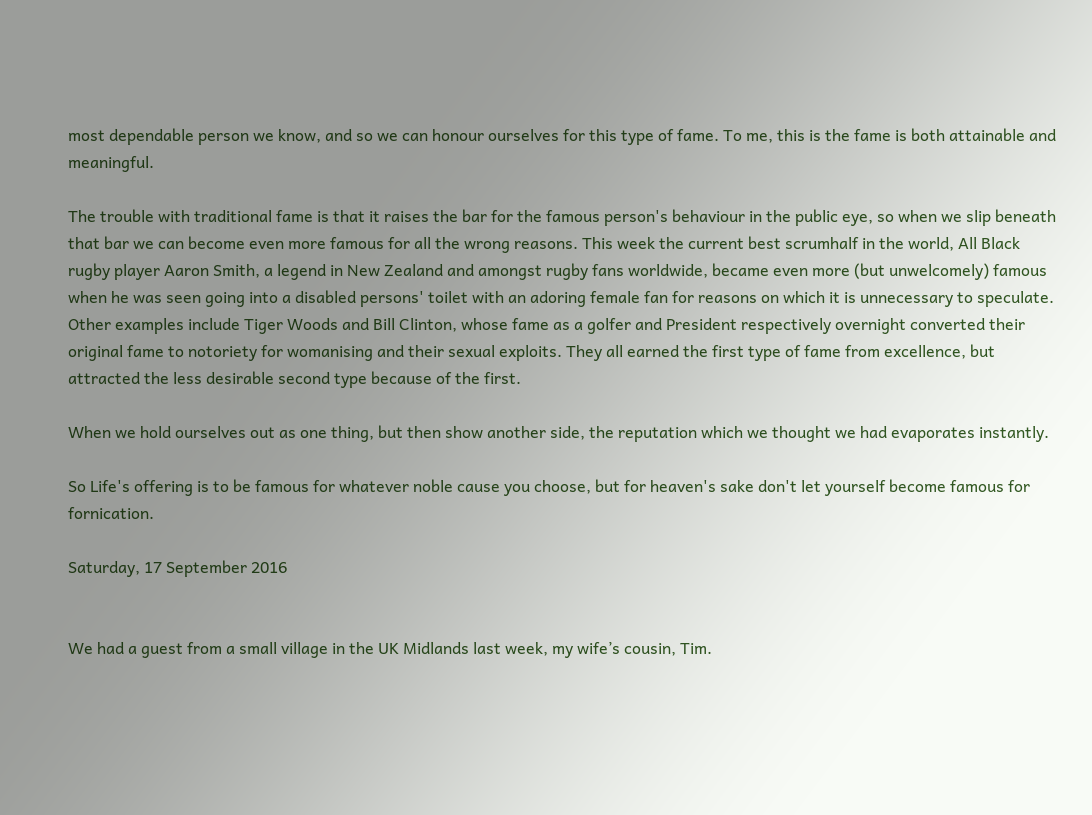most dependable person we know, and so we can honour ourselves for this type of fame. To me, this is the fame is both attainable and meaningful.

The trouble with traditional fame is that it raises the bar for the famous person's behaviour in the public eye, so when we slip beneath that bar we can become even more famous for all the wrong reasons. This week the current best scrumhalf in the world, All Black rugby player Aaron Smith, a legend in New Zealand and amongst rugby fans worldwide, became even more (but unwelcomely) famous when he was seen going into a disabled persons' toilet with an adoring female fan for reasons on which it is unnecessary to speculate. Other examples include Tiger Woods and Bill Clinton, whose fame as a golfer and President respectively overnight converted their original fame to notoriety for womanising and their sexual exploits. They all earned the first type of fame from excellence, but attracted the less desirable second type because of the first.

When we hold ourselves out as one thing, but then show another side, the reputation which we thought we had evaporates instantly.

So Life's offering is to be famous for whatever noble cause you choose, but for heaven's sake don't let yourself become famous for fornication.

Saturday, 17 September 2016


We had a guest from a small village in the UK Midlands last week, my wife’s cousin, Tim.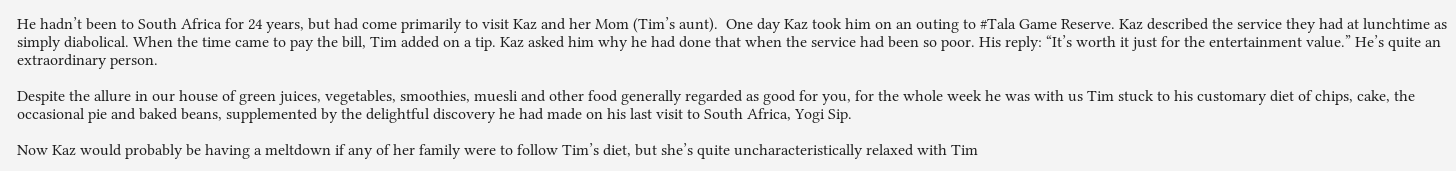He hadn’t been to South Africa for 24 years, but had come primarily to visit Kaz and her Mom (Tim’s aunt).  One day Kaz took him on an outing to #Tala Game Reserve. Kaz described the service they had at lunchtime as simply diabolical. When the time came to pay the bill, Tim added on a tip. Kaz asked him why he had done that when the service had been so poor. His reply: “It’s worth it just for the entertainment value.” He’s quite an extraordinary person.

Despite the allure in our house of green juices, vegetables, smoothies, muesli and other food generally regarded as good for you, for the whole week he was with us Tim stuck to his customary diet of chips, cake, the occasional pie and baked beans, supplemented by the delightful discovery he had made on his last visit to South Africa, Yogi Sip.

Now Kaz would probably be having a meltdown if any of her family were to follow Tim’s diet, but she’s quite uncharacteristically relaxed with Tim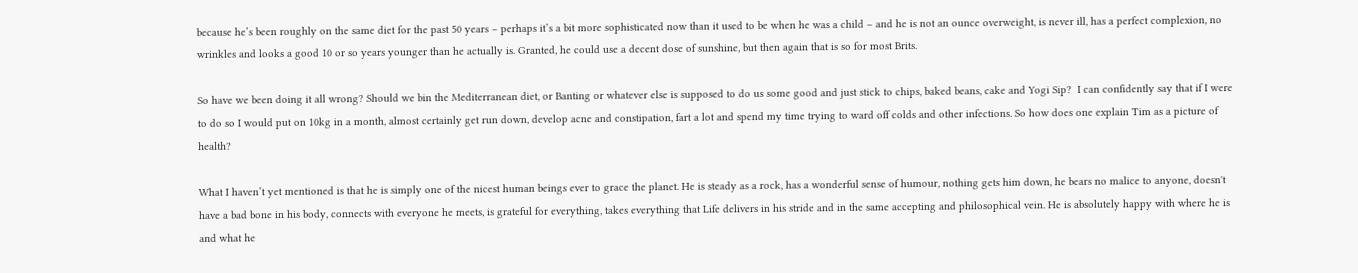because he’s been roughly on the same diet for the past 50 years – perhaps it’s a bit more sophisticated now than it used to be when he was a child – and he is not an ounce overweight, is never ill, has a perfect complexion, no wrinkles and looks a good 10 or so years younger than he actually is. Granted, he could use a decent dose of sunshine, but then again that is so for most Brits.

So have we been doing it all wrong? Should we bin the Mediterranean diet, or Banting or whatever else is supposed to do us some good and just stick to chips, baked beans, cake and Yogi Sip?  I can confidently say that if I were to do so I would put on 10kg in a month, almost certainly get run down, develop acne and constipation, fart a lot and spend my time trying to ward off colds and other infections. So how does one explain Tim as a picture of health?

What I haven’t yet mentioned is that he is simply one of the nicest human beings ever to grace the planet. He is steady as a rock, has a wonderful sense of humour, nothing gets him down, he bears no malice to anyone, doesn't have a bad bone in his body, connects with everyone he meets, is grateful for everything, takes everything that Life delivers in his stride and in the same accepting and philosophical vein. He is absolutely happy with where he is and what he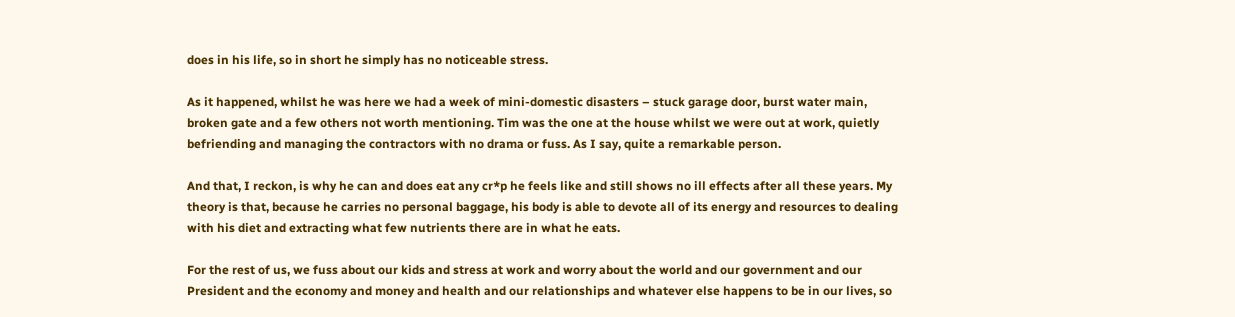does in his life, so in short he simply has no noticeable stress.

As it happened, whilst he was here we had a week of mini-domestic disasters – stuck garage door, burst water main, broken gate and a few others not worth mentioning. Tim was the one at the house whilst we were out at work, quietly befriending and managing the contractors with no drama or fuss. As I say, quite a remarkable person.

And that, I reckon, is why he can and does eat any cr*p he feels like and still shows no ill effects after all these years. My theory is that, because he carries no personal baggage, his body is able to devote all of its energy and resources to dealing with his diet and extracting what few nutrients there are in what he eats.

For the rest of us, we fuss about our kids and stress at work and worry about the world and our government and our President and the economy and money and health and our relationships and whatever else happens to be in our lives, so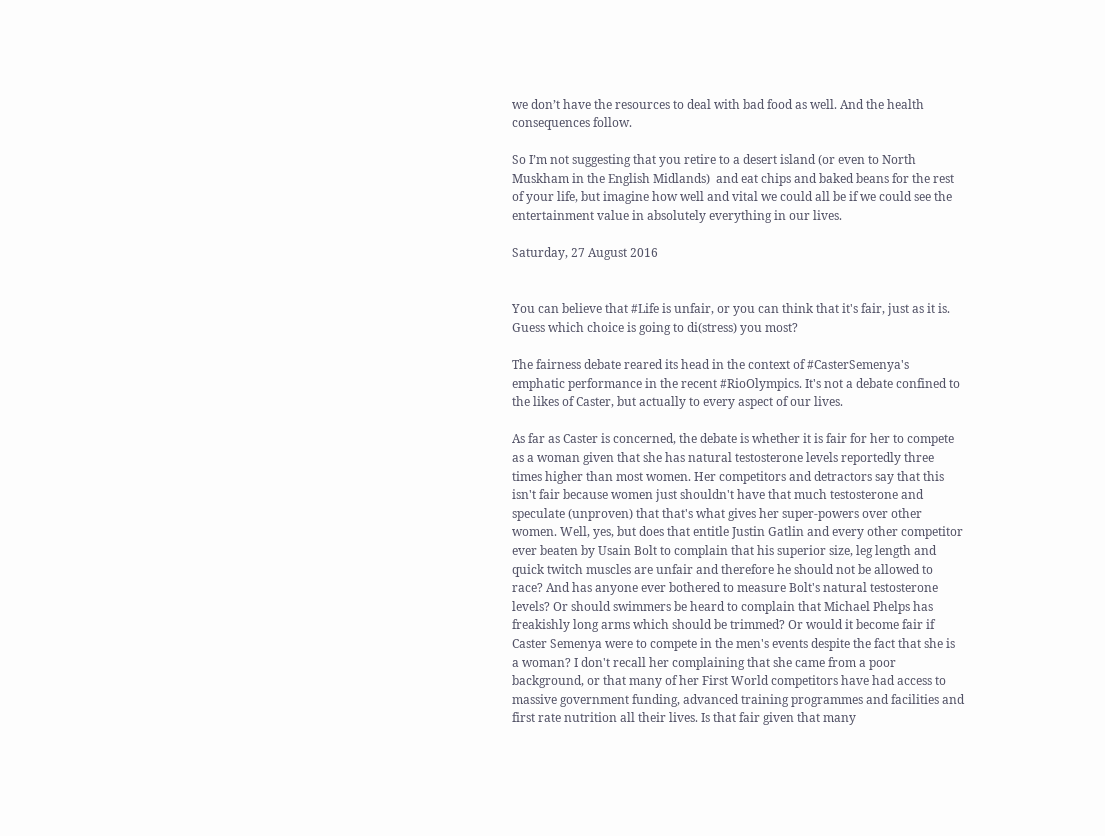we don’t have the resources to deal with bad food as well. And the health consequences follow.

So I’m not suggesting that you retire to a desert island (or even to North Muskham in the English Midlands)  and eat chips and baked beans for the rest of your life, but imagine how well and vital we could all be if we could see the entertainment value in absolutely everything in our lives.

Saturday, 27 August 2016


You can believe that #Life is unfair, or you can think that it's fair, just as it is. Guess which choice is going to di(stress) you most?

The fairness debate reared its head in the context of #CasterSemenya's emphatic performance in the recent #RioOlympics. It's not a debate confined to the likes of Caster, but actually to every aspect of our lives.

As far as Caster is concerned, the debate is whether it is fair for her to compete as a woman given that she has natural testosterone levels reportedly three times higher than most women. Her competitors and detractors say that this isn't fair because women just shouldn't have that much testosterone and speculate (unproven) that that's what gives her super-powers over other women. Well, yes, but does that entitle Justin Gatlin and every other competitor ever beaten by Usain Bolt to complain that his superior size, leg length and quick twitch muscles are unfair and therefore he should not be allowed to race? And has anyone ever bothered to measure Bolt's natural testosterone levels? Or should swimmers be heard to complain that Michael Phelps has freakishly long arms which should be trimmed? Or would it become fair if Caster Semenya were to compete in the men's events despite the fact that she is a woman? I don't recall her complaining that she came from a poor background, or that many of her First World competitors have had access to massive government funding, advanced training programmes and facilities and first rate nutrition all their lives. Is that fair given that many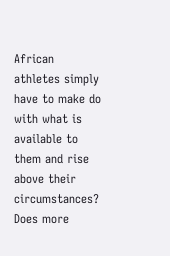African athletes simply have to make do with what is available to them and rise above their circumstances? Does more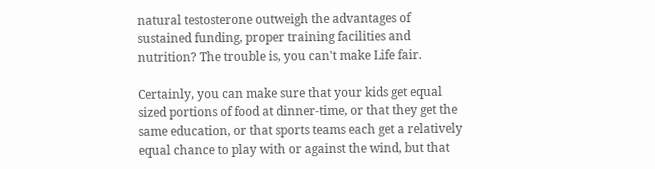natural testosterone outweigh the advantages of sustained funding, proper training facilities and nutrition? The trouble is, you can't make Life fair.

Certainly, you can make sure that your kids get equal sized portions of food at dinner-time, or that they get the same education, or that sports teams each get a relatively equal chance to play with or against the wind, but that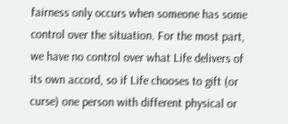fairness only occurs when someone has some control over the situation. For the most part, we have no control over what Life delivers of its own accord, so if Life chooses to gift (or curse) one person with different physical or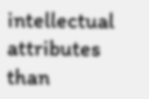intellectual attributes than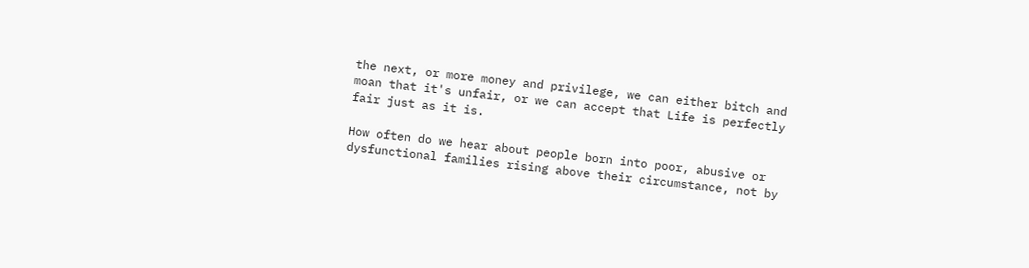the next, or more money and privilege, we can either bitch and moan that it's unfair, or we can accept that Life is perfectly fair just as it is.

How often do we hear about people born into poor, abusive or dysfunctional families rising above their circumstance, not by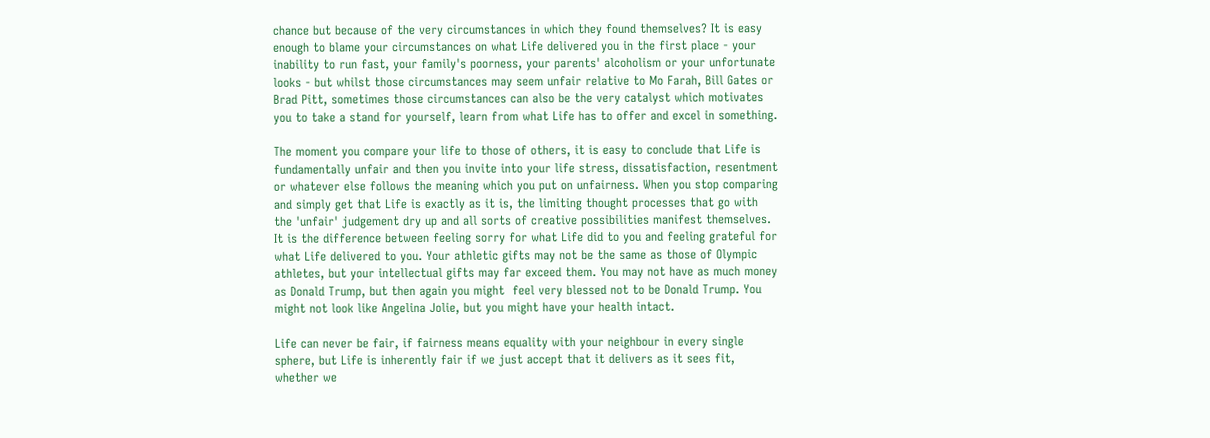chance but because of the very circumstances in which they found themselves? It is easy enough to blame your circumstances on what Life delivered you in the first place - your inability to run fast, your family's poorness, your parents' alcoholism or your unfortunate looks - but whilst those circumstances may seem unfair relative to Mo Farah, Bill Gates or Brad Pitt, sometimes those circumstances can also be the very catalyst which motivates you to take a stand for yourself, learn from what Life has to offer and excel in something.

The moment you compare your life to those of others, it is easy to conclude that Life is fundamentally unfair and then you invite into your life stress, dissatisfaction, resentment or whatever else follows the meaning which you put on unfairness. When you stop comparing and simply get that Life is exactly as it is, the limiting thought processes that go with the 'unfair' judgement dry up and all sorts of creative possibilities manifest themselves. It is the difference between feeling sorry for what Life did to you and feeling grateful for what Life delivered to you. Your athletic gifts may not be the same as those of Olympic athletes, but your intellectual gifts may far exceed them. You may not have as much money as Donald Trump, but then again you might  feel very blessed not to be Donald Trump. You might not look like Angelina Jolie, but you might have your health intact.

Life can never be fair, if fairness means equality with your neighbour in every single sphere, but Life is inherently fair if we just accept that it delivers as it sees fit, whether we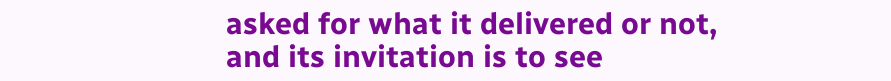asked for what it delivered or not, and its invitation is to see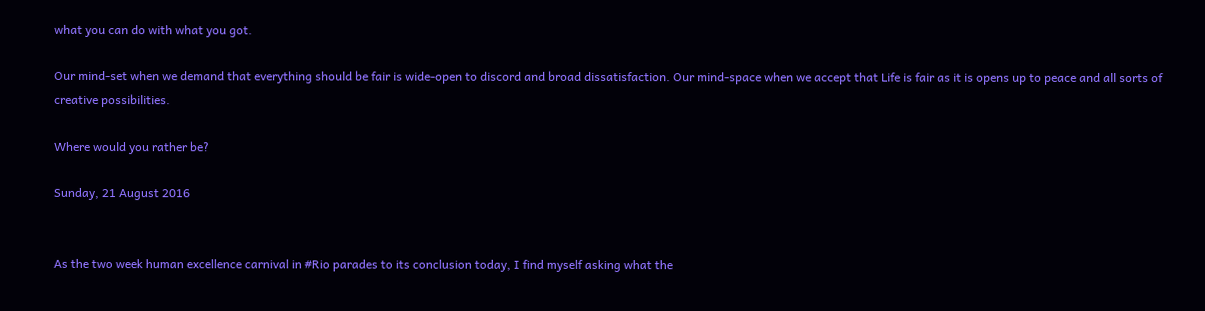what you can do with what you got.

Our mind-set when we demand that everything should be fair is wide-open to discord and broad dissatisfaction. Our mind-space when we accept that Life is fair as it is opens up to peace and all sorts of creative possibilities.

Where would you rather be?

Sunday, 21 August 2016


As the two week human excellence carnival in #Rio parades to its conclusion today, I find myself asking what the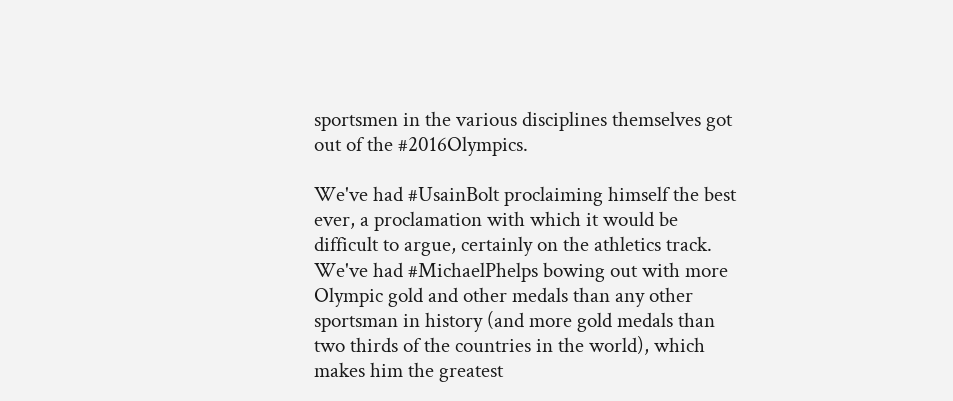sportsmen in the various disciplines themselves got out of the #2016Olympics.

We've had #UsainBolt proclaiming himself the best ever, a proclamation with which it would be difficult to argue, certainly on the athletics track. We've had #MichaelPhelps bowing out with more Olympic gold and other medals than any other sportsman in history (and more gold medals than two thirds of the countries in the world), which makes him the greatest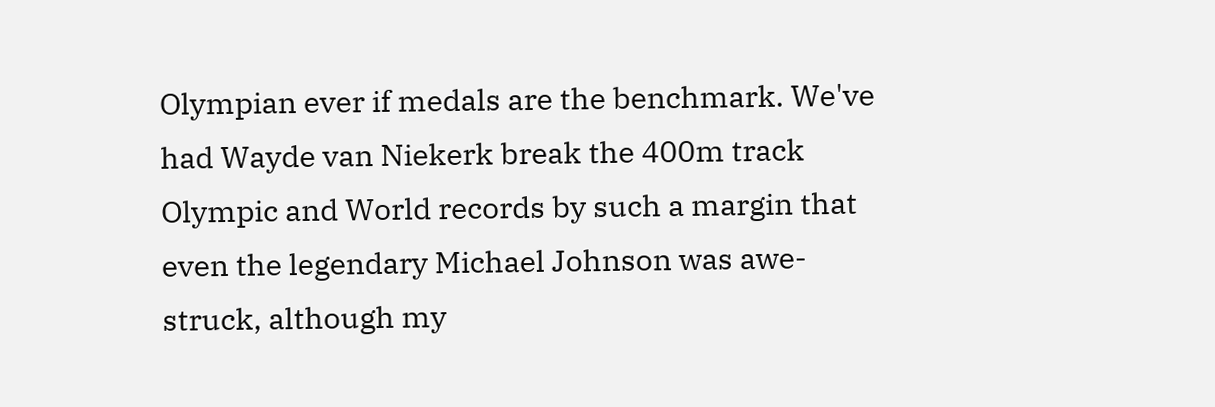Olympian ever if medals are the benchmark. We've had Wayde van Niekerk break the 400m track Olympic and World records by such a margin that even the legendary Michael Johnson was awe-struck, although my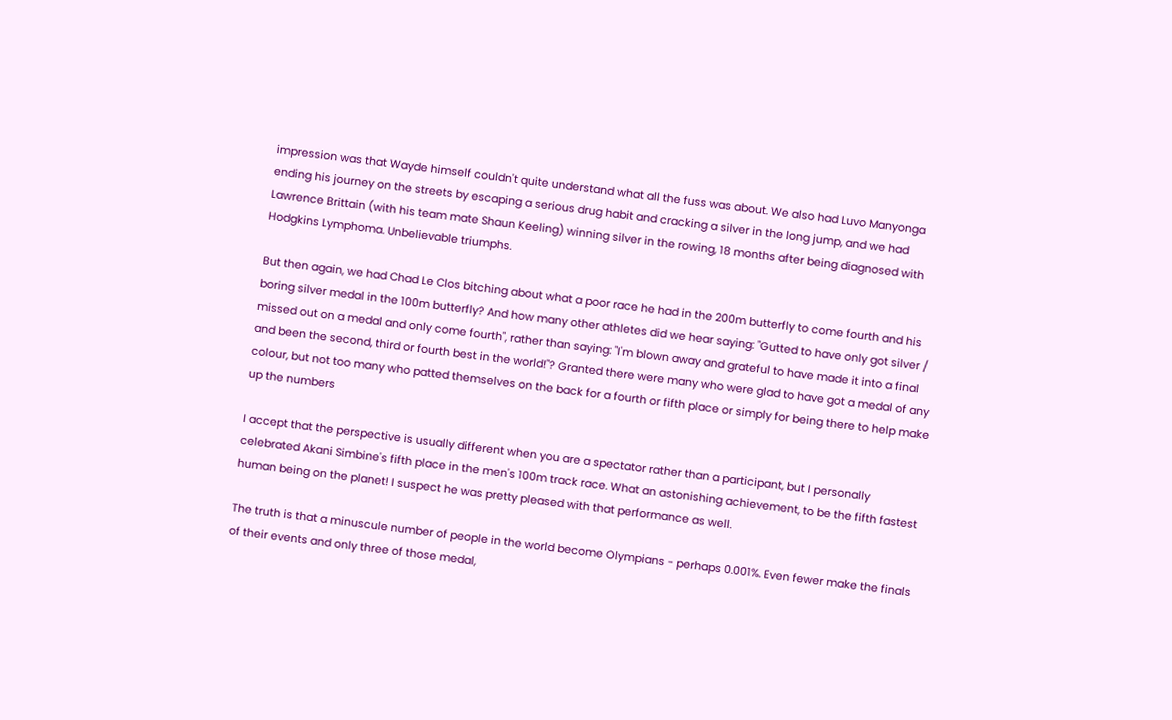impression was that Wayde himself couldn't quite understand what all the fuss was about. We also had Luvo Manyonga ending his journey on the streets by escaping a serious drug habit and cracking a silver in the long jump, and we had Lawrence Brittain (with his team mate Shaun Keeling) winning silver in the rowing, 18 months after being diagnosed with Hodgkins Lymphoma. Unbelievable triumphs.

But then again, we had Chad Le Clos bitching about what a poor race he had in the 200m butterfly to come fourth and his boring silver medal in the 100m butterfly? And how many other athletes did we hear saying: "Gutted to have only got silver / missed out on a medal and only come fourth", rather than saying: "I'm blown away and grateful to have made it into a final and been the second, third or fourth best in the world!"? Granted there were many who were glad to have got a medal of any colour, but not too many who patted themselves on the back for a fourth or fifth place or simply for being there to help make up the numbers

I accept that the perspective is usually different when you are a spectator rather than a participant, but I personally celebrated Akani Simbine's fifth place in the men's 100m track race. What an astonishing achievement, to be the fifth fastest human being on the planet! I suspect he was pretty pleased with that performance as well.

The truth is that a minuscule number of people in the world become Olympians - perhaps 0.001%. Even fewer make the finals of their events and only three of those medal,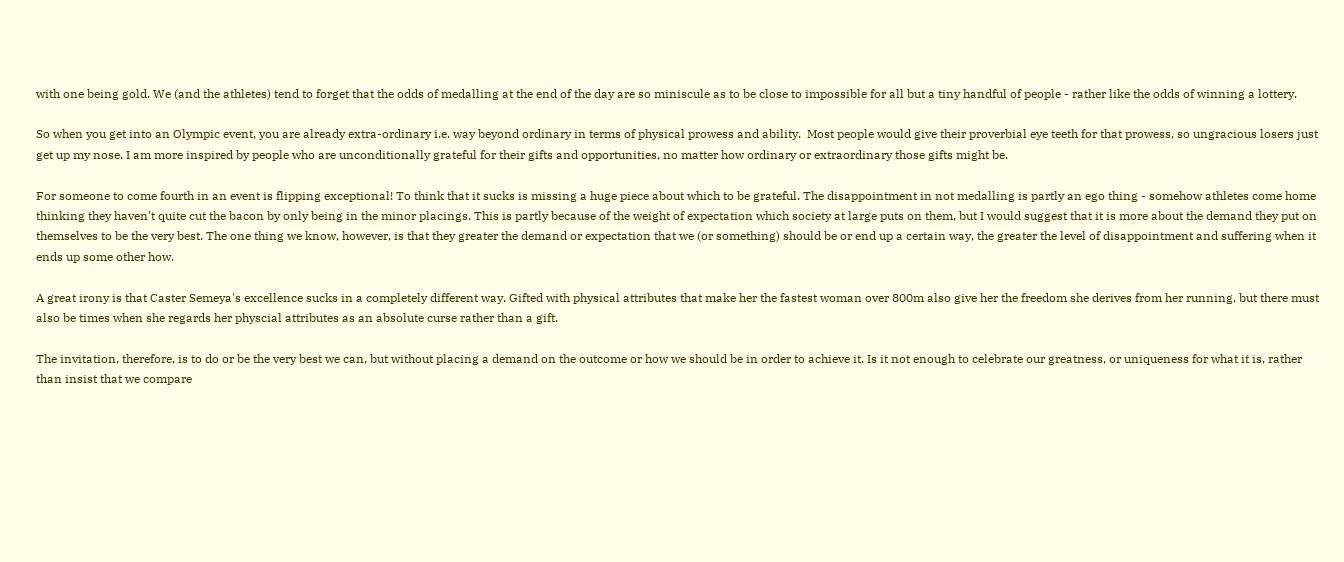with one being gold. We (and the athletes) tend to forget that the odds of medalling at the end of the day are so miniscule as to be close to impossible for all but a tiny handful of people - rather like the odds of winning a lottery.

So when you get into an Olympic event, you are already extra-ordinary i.e. way beyond ordinary in terms of physical prowess and ability.  Most people would give their proverbial eye teeth for that prowess, so ungracious losers just get up my nose. I am more inspired by people who are unconditionally grateful for their gifts and opportunities, no matter how ordinary or extraordinary those gifts might be.

For someone to come fourth in an event is flipping exceptional! To think that it sucks is missing a huge piece about which to be grateful. The disappointment in not medalling is partly an ego thing - somehow athletes come home thinking they haven't quite cut the bacon by only being in the minor placings. This is partly because of the weight of expectation which society at large puts on them, but I would suggest that it is more about the demand they put on themselves to be the very best. The one thing we know, however, is that they greater the demand or expectation that we (or something) should be or end up a certain way, the greater the level of disappointment and suffering when it ends up some other how.

A great irony is that Caster Semeya's excellence sucks in a completely different way. Gifted with physical attributes that make her the fastest woman over 800m also give her the freedom she derives from her running, but there must also be times when she regards her physcial attributes as an absolute curse rather than a gift.

The invitation, therefore, is to do or be the very best we can, but without placing a demand on the outcome or how we should be in order to achieve it. Is it not enough to celebrate our greatness, or uniqueness for what it is, rather than insist that we compare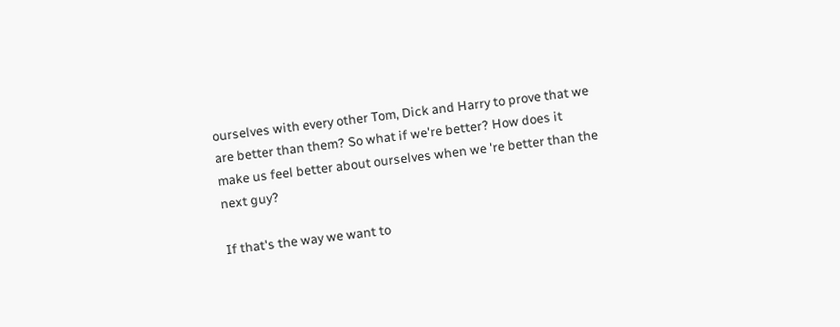ourselves with every other Tom, Dick and Harry to prove that we are better than them? So what if we're better? How does it make us feel better about ourselves when we 're better than the next guy?

If that's the way we want to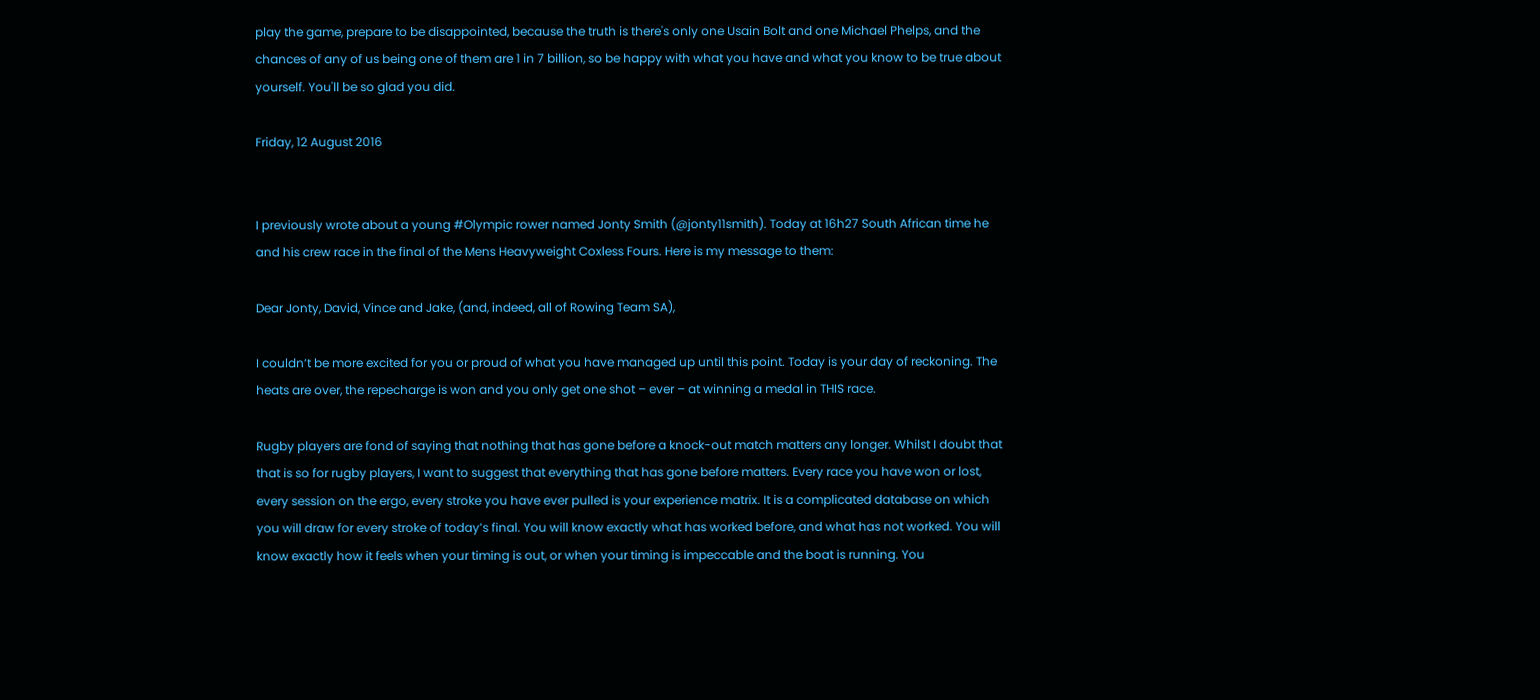play the game, prepare to be disappointed, because the truth is there's only one Usain Bolt and one Michael Phelps, and the chances of any of us being one of them are 1 in 7 billion, so be happy with what you have and what you know to be true about yourself. You'll be so glad you did.

Friday, 12 August 2016


I previously wrote about a young #Olympic rower named Jonty Smith (@jonty11smith). Today at 16h27 South African time he and his crew race in the final of the Mens Heavyweight Coxless Fours. Here is my message to them:

Dear Jonty, David, Vince and Jake, (and, indeed, all of Rowing Team SA),

I couldn’t be more excited for you or proud of what you have managed up until this point. Today is your day of reckoning. The heats are over, the repecharge is won and you only get one shot – ever – at winning a medal in THIS race.

Rugby players are fond of saying that nothing that has gone before a knock-out match matters any longer. Whilst I doubt that that is so for rugby players, I want to suggest that everything that has gone before matters. Every race you have won or lost, every session on the ergo, every stroke you have ever pulled is your experience matrix. It is a complicated database on which you will draw for every stroke of today’s final. You will know exactly what has worked before, and what has not worked. You will know exactly how it feels when your timing is out, or when your timing is impeccable and the boat is running. You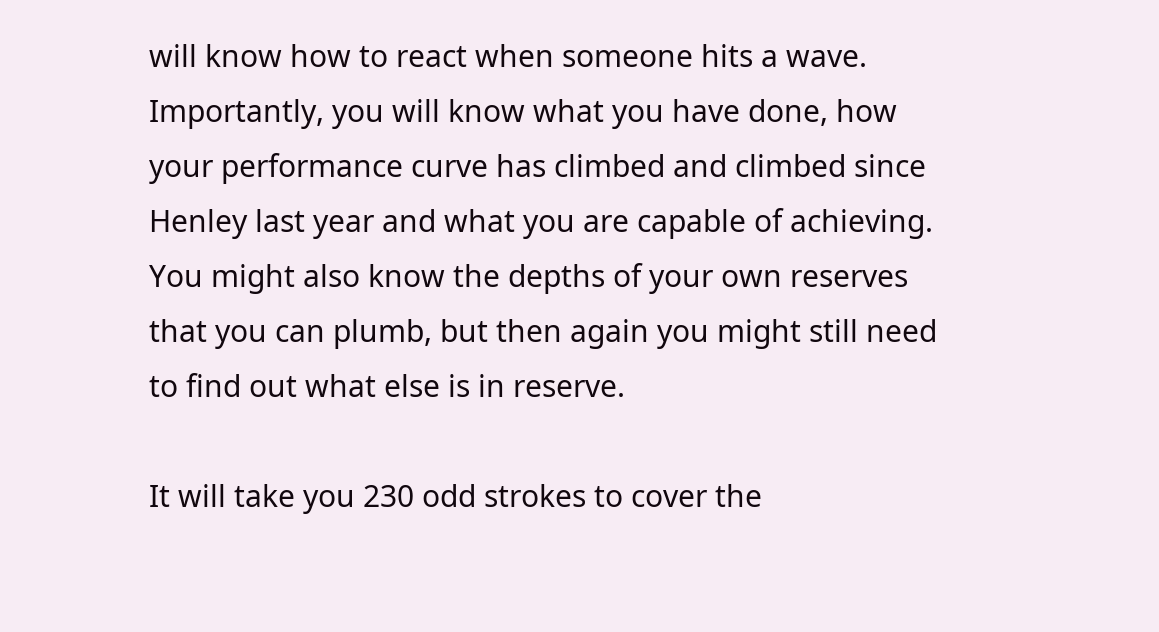will know how to react when someone hits a wave. Importantly, you will know what you have done, how your performance curve has climbed and climbed since Henley last year and what you are capable of achieving. You might also know the depths of your own reserves that you can plumb, but then again you might still need to find out what else is in reserve.

It will take you 230 odd strokes to cover the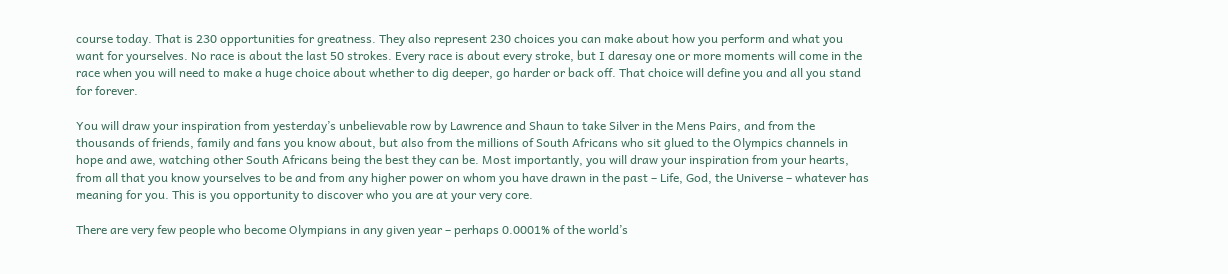course today. That is 230 opportunities for greatness. They also represent 230 choices you can make about how you perform and what you want for yourselves. No race is about the last 50 strokes. Every race is about every stroke, but I daresay one or more moments will come in the race when you will need to make a huge choice about whether to dig deeper, go harder or back off. That choice will define you and all you stand for forever.

You will draw your inspiration from yesterday’s unbelievable row by Lawrence and Shaun to take Silver in the Mens Pairs, and from the thousands of friends, family and fans you know about, but also from the millions of South Africans who sit glued to the Olympics channels in hope and awe, watching other South Africans being the best they can be. Most importantly, you will draw your inspiration from your hearts, from all that you know yourselves to be and from any higher power on whom you have drawn in the past – Life, God, the Universe – whatever has meaning for you. This is you opportunity to discover who you are at your very core.

There are very few people who become Olympians in any given year – perhaps 0.0001% of the world’s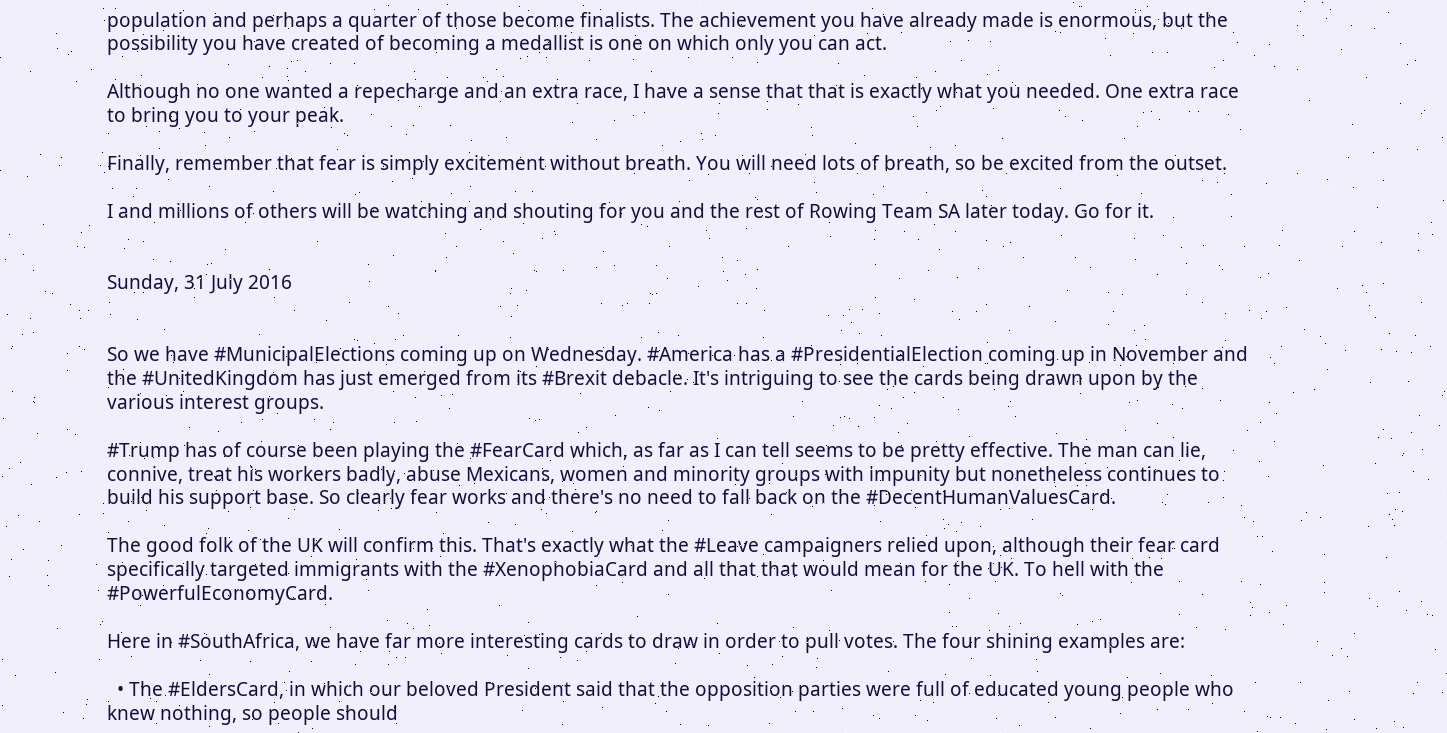population and perhaps a quarter of those become finalists. The achievement you have already made is enormous, but the possibility you have created of becoming a medallist is one on which only you can act.

Although no one wanted a repecharge and an extra race, I have a sense that that is exactly what you needed. One extra race to bring you to your peak.

Finally, remember that fear is simply excitement without breath. You will need lots of breath, so be excited from the outset.

I and millions of others will be watching and shouting for you and the rest of Rowing Team SA later today. Go for it.


Sunday, 31 July 2016


So we have #MunicipalElections coming up on Wednesday. #America has a #PresidentialElection coming up in November and the #UnitedKingdom has just emerged from its #Brexit debacle. It's intriguing to see the cards being drawn upon by the various interest groups.

#Trump has of course been playing the #FearCard which, as far as I can tell seems to be pretty effective. The man can lie, connive, treat his workers badly, abuse Mexicans, women and minority groups with impunity but nonetheless continues to build his support base. So clearly fear works and there's no need to fall back on the #DecentHumanValuesCard.

The good folk of the UK will confirm this. That's exactly what the #Leave campaigners relied upon, although their fear card specifically targeted immigrants with the #XenophobiaCard and all that that would mean for the UK. To hell with the #PowerfulEconomyCard.

Here in #SouthAfrica, we have far more interesting cards to draw in order to pull votes. The four shining examples are:

  • The #EldersCard, in which our beloved President said that the opposition parties were full of educated young people who knew nothing, so people should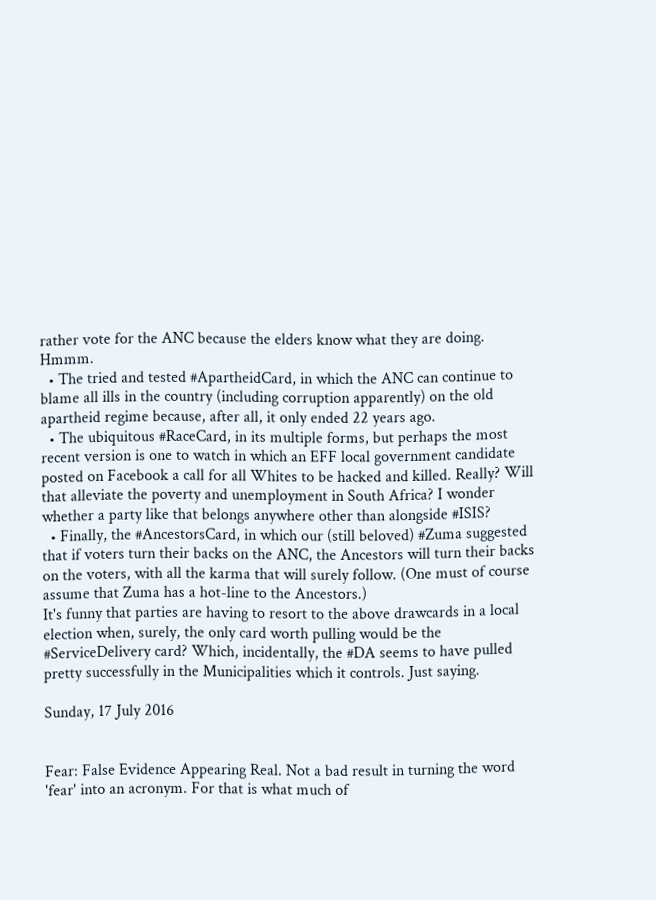rather vote for the ANC because the elders know what they are doing. Hmmm.
  • The tried and tested #ApartheidCard, in which the ANC can continue to blame all ills in the country (including corruption apparently) on the old apartheid regime because, after all, it only ended 22 years ago.
  • The ubiquitous #RaceCard, in its multiple forms, but perhaps the most recent version is one to watch in which an EFF local government candidate posted on Facebook a call for all Whites to be hacked and killed. Really? Will that alleviate the poverty and unemployment in South Africa? I wonder whether a party like that belongs anywhere other than alongside #ISIS?
  • Finally, the #AncestorsCard, in which our (still beloved) #Zuma suggested that if voters turn their backs on the ANC, the Ancestors will turn their backs on the voters, with all the karma that will surely follow. (One must of course assume that Zuma has a hot-line to the Ancestors.)
It's funny that parties are having to resort to the above drawcards in a local election when, surely, the only card worth pulling would be the #ServiceDelivery card? Which, incidentally, the #DA seems to have pulled pretty successfully in the Municipalities which it controls. Just saying.

Sunday, 17 July 2016


Fear: False Evidence Appearing Real. Not a bad result in turning the word 'fear' into an acronym. For that is what much of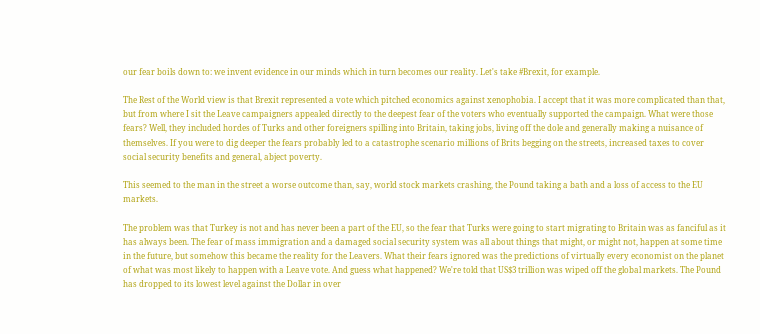our fear boils down to: we invent evidence in our minds which in turn becomes our reality. Let's take #Brexit, for example.

The Rest of the World view is that Brexit represented a vote which pitched economics against xenophobia. I accept that it was more complicated than that, but from where I sit the Leave campaigners appealed directly to the deepest fear of the voters who eventually supported the campaign. What were those fears? Well, they included hordes of Turks and other foreigners spilling into Britain, taking jobs, living off the dole and generally making a nuisance of themselves. If you were to dig deeper the fears probably led to a catastrophe scenario millions of Brits begging on the streets, increased taxes to cover social security benefits and general, abject poverty.

This seemed to the man in the street a worse outcome than, say, world stock markets crashing, the Pound taking a bath and a loss of access to the EU markets.

The problem was that Turkey is not and has never been a part of the EU, so the fear that Turks were going to start migrating to Britain was as fanciful as it has always been. The fear of mass immigration and a damaged social security system was all about things that might, or might not, happen at some time in the future, but somehow this became the reality for the Leavers. What their fears ignored was the predictions of virtually every economist on the planet of what was most likely to happen with a Leave vote. And guess what happened? We're told that US$3 trillion was wiped off the global markets. The Pound has dropped to its lowest level against the Dollar in over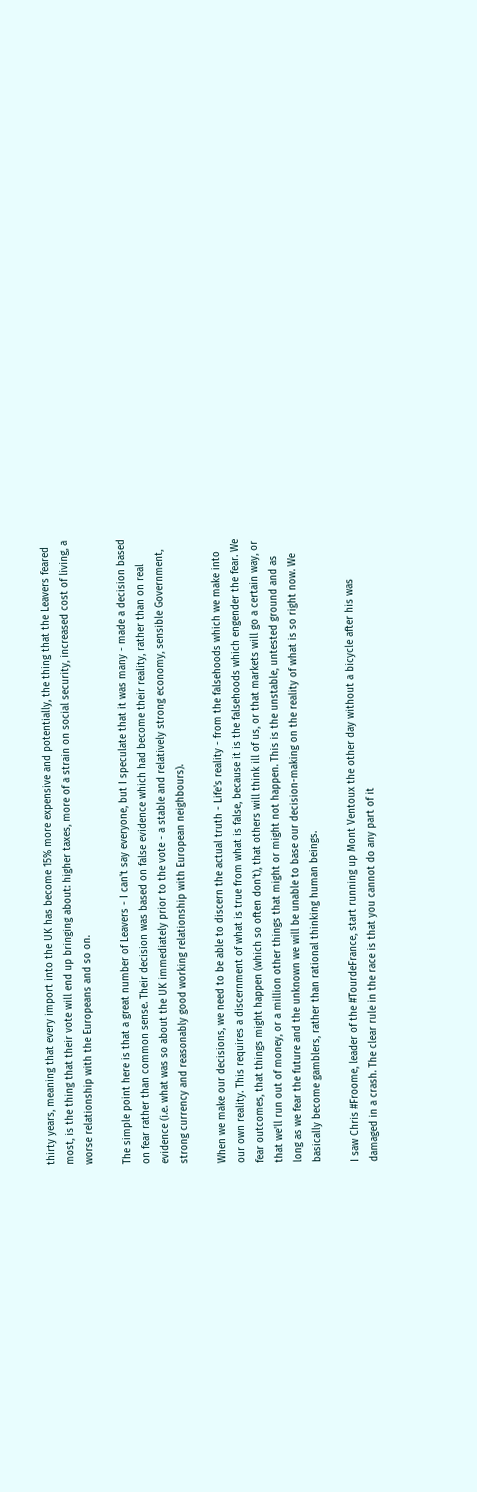thirty years, meaning that every import into the UK has become 15% more expensive and potentially, the thing that the Leavers feared most, is the thing that their vote will end up bringing about: higher taxes, more of a strain on social security, increased cost of living, a worse relationship with the Europeans and so on.

The simple point here is that a great number of Leavers - I can't say everyone, but I speculate that it was many - made a decision based on fear rather than common sense. Their decision was based on false evidence which had become their reality, rather than on real evidence (i.e. what was so about the UK immediately prior to the vote - a stable and relatively strong economy, sensible Government, strong currency and reasonably good working relationship with European neighbours).

When we make our decisions, we need to be able to discern the actual truth - Life's reality - from the falsehoods which we make into our own reality. This requires a discernment of what is true from what is false, because it is the falsehoods which engender the fear. We fear outcomes, that things might happen (which so often don't), that others will think ill of us, or that markets will go a certain way, or that we'll run out of money, or a million other things that might or might not happen. This is the unstable, untested ground and as long as we fear the future and the unknown we will be unable to base our decision-making on the reality of what is so right now. We basically become gamblers, rather than rational thinking human beings.

I saw Chris #Froome, leader of the #TourdeFrance, start running up Mont Ventoux the other day without a bicycle after his was damaged in a crash. The clear rule in the race is that you cannot do any part of it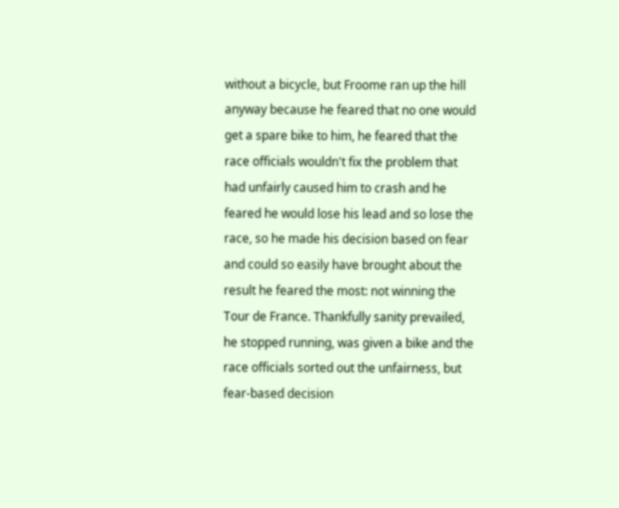without a bicycle, but Froome ran up the hill anyway because he feared that no one would get a spare bike to him, he feared that the race officials wouldn't fix the problem that had unfairly caused him to crash and he feared he would lose his lead and so lose the race, so he made his decision based on fear and could so easily have brought about the result he feared the most: not winning the Tour de France. Thankfully sanity prevailed, he stopped running, was given a bike and the race officials sorted out the unfairness, but fear-based decision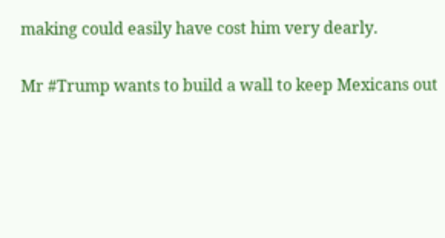making could easily have cost him very dearly.

Mr #Trump wants to build a wall to keep Mexicans out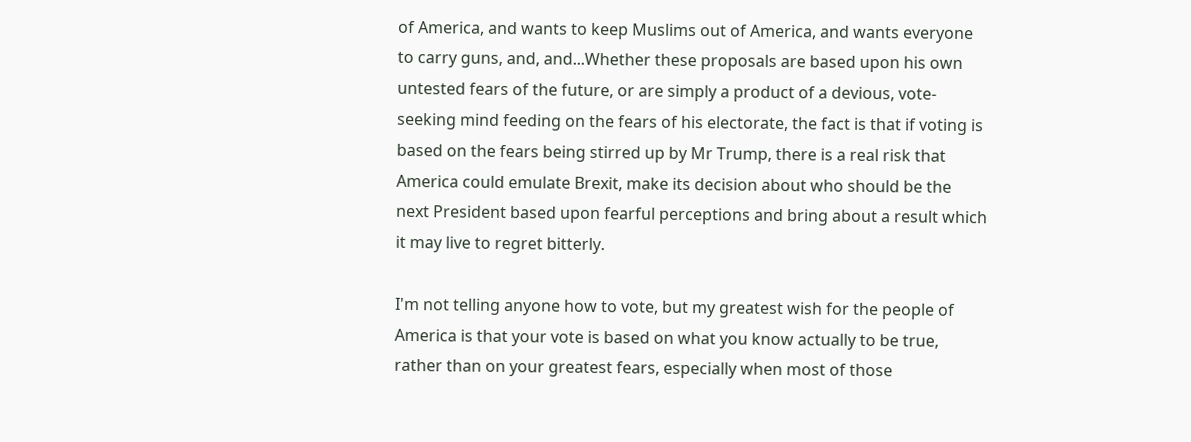of America, and wants to keep Muslims out of America, and wants everyone to carry guns, and, and...Whether these proposals are based upon his own untested fears of the future, or are simply a product of a devious, vote-seeking mind feeding on the fears of his electorate, the fact is that if voting is based on the fears being stirred up by Mr Trump, there is a real risk that America could emulate Brexit, make its decision about who should be the next President based upon fearful perceptions and bring about a result which it may live to regret bitterly.

I'm not telling anyone how to vote, but my greatest wish for the people of America is that your vote is based on what you know actually to be true, rather than on your greatest fears, especially when most of those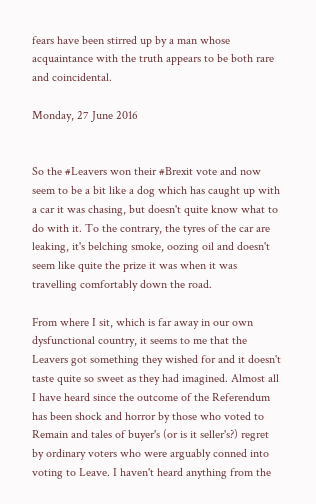fears have been stirred up by a man whose acquaintance with the truth appears to be both rare and coincidental.

Monday, 27 June 2016


So the #Leavers won their #Brexit vote and now seem to be a bit like a dog which has caught up with a car it was chasing, but doesn't quite know what to do with it. To the contrary, the tyres of the car are leaking, it's belching smoke, oozing oil and doesn't seem like quite the prize it was when it was travelling comfortably down the road.

From where I sit, which is far away in our own dysfunctional country, it seems to me that the Leavers got something they wished for and it doesn't taste quite so sweet as they had imagined. Almost all I have heard since the outcome of the Referendum has been shock and horror by those who voted to Remain and tales of buyer's (or is it seller's?) regret by ordinary voters who were arguably conned into voting to Leave. I haven't heard anything from the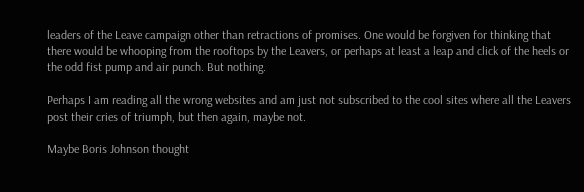leaders of the Leave campaign other than retractions of promises. One would be forgiven for thinking that there would be whooping from the rooftops by the Leavers, or perhaps at least a leap and click of the heels or the odd fist pump and air punch. But nothing.

Perhaps I am reading all the wrong websites and am just not subscribed to the cool sites where all the Leavers post their cries of triumph, but then again, maybe not.

Maybe Boris Johnson thought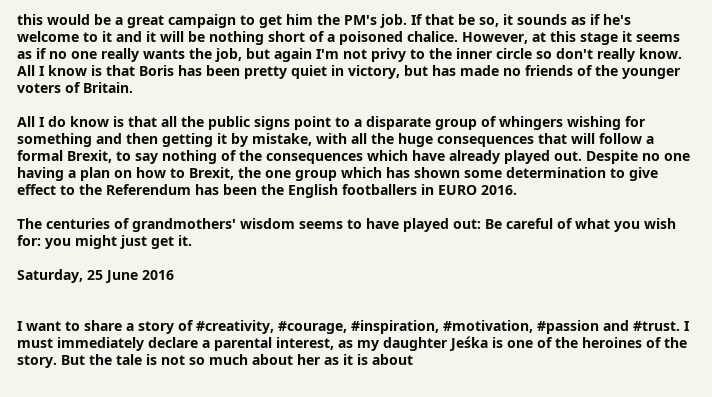this would be a great campaign to get him the PM's job. If that be so, it sounds as if he's welcome to it and it will be nothing short of a poisoned chalice. However, at this stage it seems as if no one really wants the job, but again I'm not privy to the inner circle so don't really know. All I know is that Boris has been pretty quiet in victory, but has made no friends of the younger voters of Britain.

All I do know is that all the public signs point to a disparate group of whingers wishing for something and then getting it by mistake, with all the huge consequences that will follow a formal Brexit, to say nothing of the consequences which have already played out. Despite no one having a plan on how to Brexit, the one group which has shown some determination to give effect to the Referendum has been the English footballers in EURO 2016.

The centuries of grandmothers' wisdom seems to have played out: Be careful of what you wish for: you might just get it.

Saturday, 25 June 2016


I want to share a story of #creativity, #courage, #inspiration, #motivation, #passion and #trust. I must immediately declare a parental interest, as my daughter Jeśka is one of the heroines of the story. But the tale is not so much about her as it is about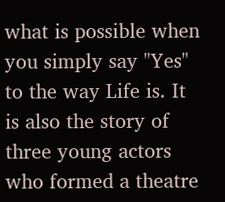what is possible when you simply say "Yes" to the way Life is. It is also the story of three young actors who formed a theatre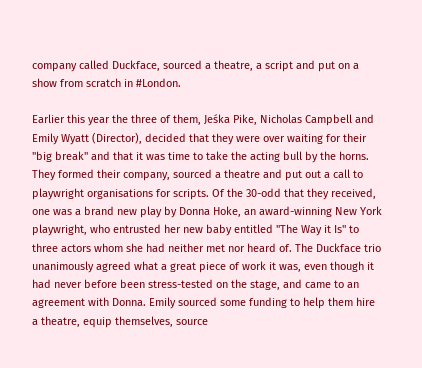company called Duckface, sourced a theatre, a script and put on a show from scratch in #London.

Earlier this year the three of them, Jeśka Pike, Nicholas Campbell and Emily Wyatt (Director), decided that they were over waiting for their "big break" and that it was time to take the acting bull by the horns. They formed their company, sourced a theatre and put out a call to playwright organisations for scripts. Of the 30-odd that they received, one was a brand new play by Donna Hoke, an award-winning New York playwright, who entrusted her new baby entitled "The Way it Is" to three actors whom she had neither met nor heard of. The Duckface trio unanimously agreed what a great piece of work it was, even though it had never before been stress-tested on the stage, and came to an agreement with Donna. Emily sourced some funding to help them hire a theatre, equip themselves, source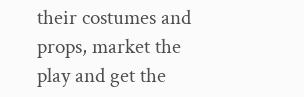their costumes and props, market the play and get the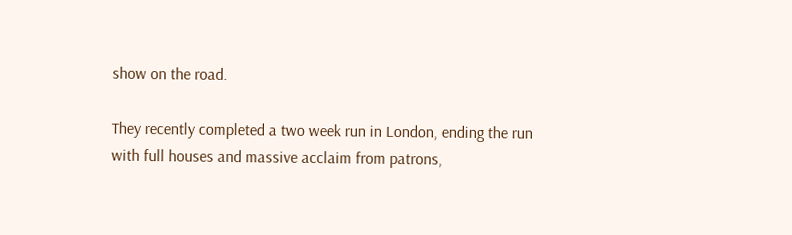show on the road.

They recently completed a two week run in London, ending the run with full houses and massive acclaim from patrons,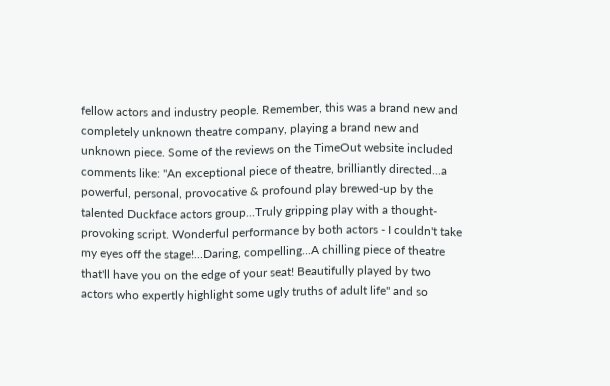fellow actors and industry people. Remember, this was a brand new and completely unknown theatre company, playing a brand new and unknown piece. Some of the reviews on the TimeOut website included comments like: "An exceptional piece of theatre, brilliantly directed...a powerful, personal, provocative & profound play brewed-up by the talented Duckface actors group...Truly gripping play with a thought-provoking script. Wonderful performance by both actors - I couldn't take my eyes off the stage!...Daring, compelling...A chilling piece of theatre that'll have you on the edge of your seat! Beautifully played by two actors who expertly highlight some ugly truths of adult life" and so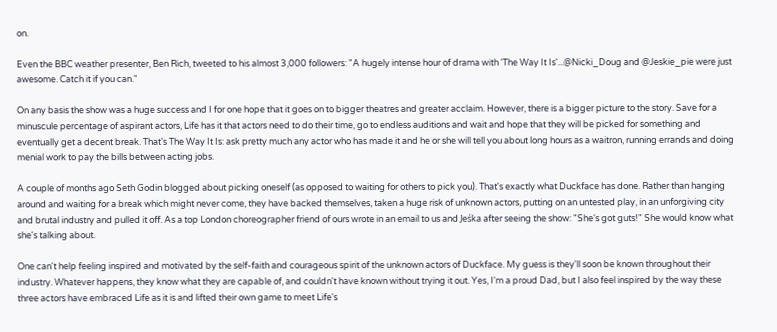on.

Even the BBC weather presenter, Ben Rich, tweeted to his almost 3,000 followers: "A hugely intense hour of drama with 'The Way It Is'...@Nicki_Doug and @Jeskie_pie were just awesome. Catch it if you can."

On any basis the show was a huge success and I for one hope that it goes on to bigger theatres and greater acclaim. However, there is a bigger picture to the story. Save for a minuscule percentage of aspirant actors, Life has it that actors need to do their time, go to endless auditions and wait and hope that they will be picked for something and eventually get a decent break. That's The Way It Is: ask pretty much any actor who has made it and he or she will tell you about long hours as a waitron, running errands and doing menial work to pay the bills between acting jobs.

A couple of months ago Seth Godin blogged about picking oneself (as opposed to waiting for others to pick you). That's exactly what Duckface has done. Rather than hanging around and waiting for a break which might never come, they have backed themselves, taken a huge risk of unknown actors, putting on an untested play, in an unforgiving city and brutal industry and pulled it off. As a top London choreographer friend of ours wrote in an email to us and Jeśka after seeing the show: "She's got guts!" She would know what she's talking about.

One can't help feeling inspired and motivated by the self-faith and courageous spirit of the unknown actors of Duckface. My guess is they'll soon be known throughout their industry. Whatever happens, they know what they are capable of, and couldn't have known without trying it out. Yes, I'm a proud Dad, but I also feel inspired by the way these three actors have embraced Life as it is and lifted their own game to meet Life's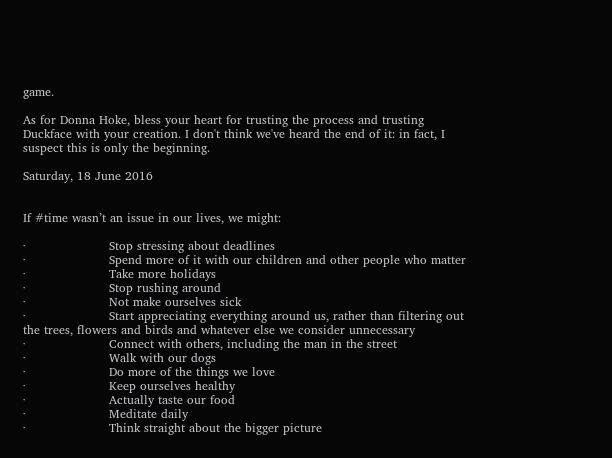game.

As for Donna Hoke, bless your heart for trusting the process and trusting Duckface with your creation. I don't think we've heard the end of it: in fact, I suspect this is only the beginning.

Saturday, 18 June 2016


If #time wasn’t an issue in our lives, we might:

·                     Stop stressing about deadlines
·                     Spend more of it with our children and other people who matter
·                     Take more holidays
·                     Stop rushing around
·                     Not make ourselves sick
·                     Start appreciating everything around us, rather than filtering out the trees, flowers and birds and whatever else we consider unnecessary
·                     Connect with others, including the man in the street
·                     Walk with our dogs
·                     Do more of the things we love
·                     Keep ourselves healthy
·                     Actually taste our food
·                     Meditate daily
·                     Think straight about the bigger picture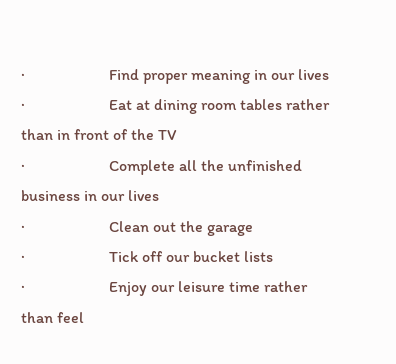·                     Find proper meaning in our lives
·                     Eat at dining room tables rather than in front of the TV
·                     Complete all the unfinished business in our lives
·                     Clean out the garage
·                     Tick off our bucket lists
·                     Enjoy our leisure time rather than feel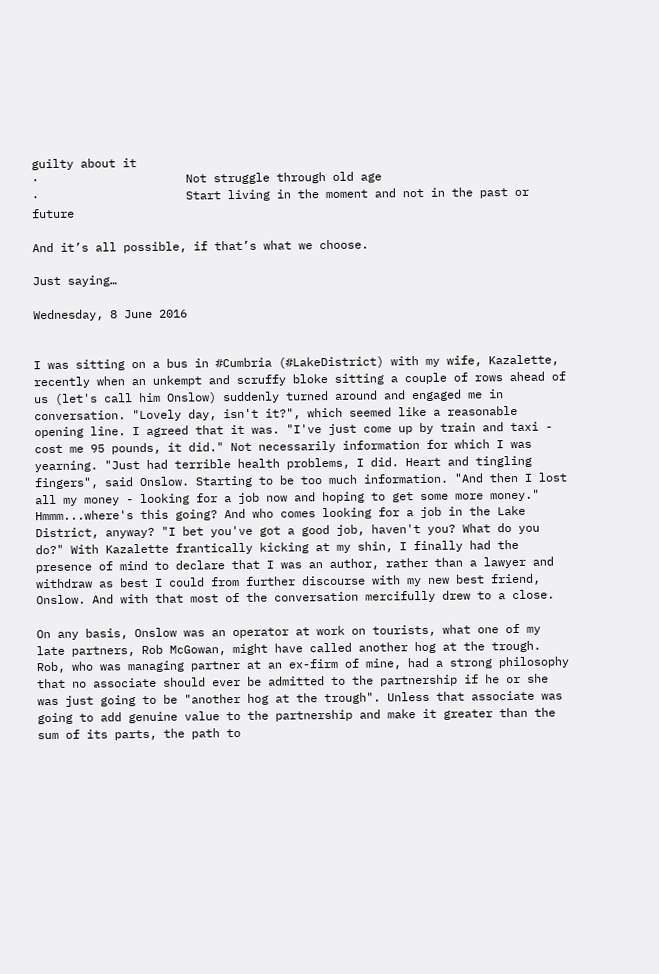guilty about it
·                     Not struggle through old age
·                     Start living in the moment and not in the past or future

And it’s all possible, if that’s what we choose.

Just saying…

Wednesday, 8 June 2016


I was sitting on a bus in #Cumbria (#LakeDistrict) with my wife, Kazalette, recently when an unkempt and scruffy bloke sitting a couple of rows ahead of us (let's call him Onslow) suddenly turned around and engaged me in conversation. "Lovely day, isn't it?", which seemed like a reasonable opening line. I agreed that it was. "I've just come up by train and taxi - cost me 95 pounds, it did." Not necessarily information for which I was yearning. "Just had terrible health problems, I did. Heart and tingling fingers", said Onslow. Starting to be too much information. "And then I lost all my money - looking for a job now and hoping to get some more money." Hmmm...where's this going? And who comes looking for a job in the Lake District, anyway? "I bet you've got a good job, haven't you? What do you do?" With Kazalette frantically kicking at my shin, I finally had the presence of mind to declare that I was an author, rather than a lawyer and withdraw as best I could from further discourse with my new best friend, Onslow. And with that most of the conversation mercifully drew to a close.

On any basis, Onslow was an operator at work on tourists, what one of my late partners, Rob McGowan, might have called another hog at the trough. Rob, who was managing partner at an ex-firm of mine, had a strong philosophy that no associate should ever be admitted to the partnership if he or she was just going to be "another hog at the trough". Unless that associate was going to add genuine value to the partnership and make it greater than the sum of its parts, the path to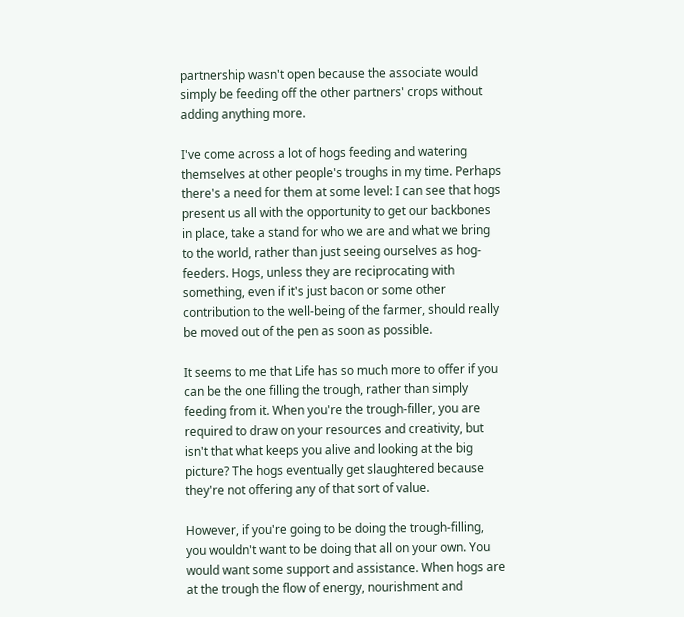partnership wasn't open because the associate would simply be feeding off the other partners' crops without adding anything more.

I've come across a lot of hogs feeding and watering themselves at other people's troughs in my time. Perhaps there's a need for them at some level: I can see that hogs present us all with the opportunity to get our backbones in place, take a stand for who we are and what we bring to the world, rather than just seeing ourselves as hog-feeders. Hogs, unless they are reciprocating with something, even if it's just bacon or some other contribution to the well-being of the farmer, should really be moved out of the pen as soon as possible.

It seems to me that Life has so much more to offer if you can be the one filling the trough, rather than simply feeding from it. When you're the trough-filler, you are required to draw on your resources and creativity, but isn't that what keeps you alive and looking at the big picture? The hogs eventually get slaughtered because they're not offering any of that sort of value.

However, if you're going to be doing the trough-filling, you wouldn't want to be doing that all on your own. You would want some support and assistance. When hogs are at the trough the flow of energy, nourishment and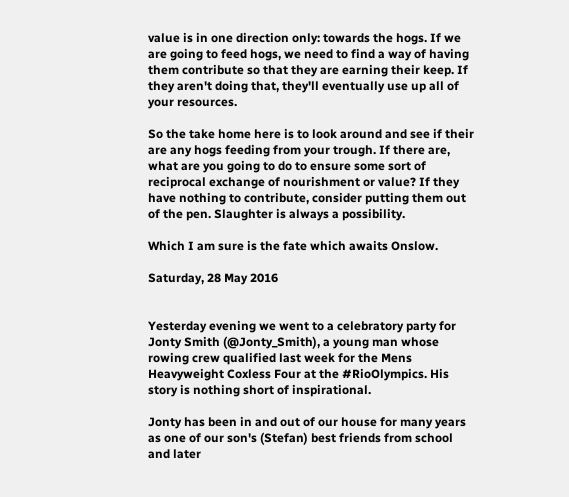value is in one direction only: towards the hogs. If we are going to feed hogs, we need to find a way of having them contribute so that they are earning their keep. If they aren't doing that, they'll eventually use up all of your resources.

So the take home here is to look around and see if their are any hogs feeding from your trough. If there are, what are you going to do to ensure some sort of reciprocal exchange of nourishment or value? If they have nothing to contribute, consider putting them out of the pen. Slaughter is always a possibility.

Which I am sure is the fate which awaits Onslow.

Saturday, 28 May 2016


Yesterday evening we went to a celebratory party for Jonty Smith (@Jonty_Smith), a young man whose rowing crew qualified last week for the Mens Heavyweight Coxless Four at the #RioOlympics. His story is nothing short of inspirational.

Jonty has been in and out of our house for many years as one of our son's (Stefan) best friends from school and later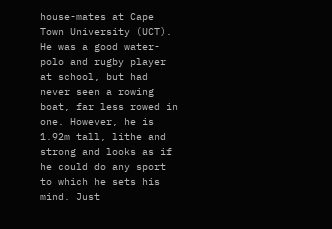house-mates at Cape Town University (UCT). He was a good water-polo and rugby player at school, but had never seen a rowing boat, far less rowed in one. However, he is 1.92m tall, lithe and strong and looks as if he could do any sport to which he sets his mind. Just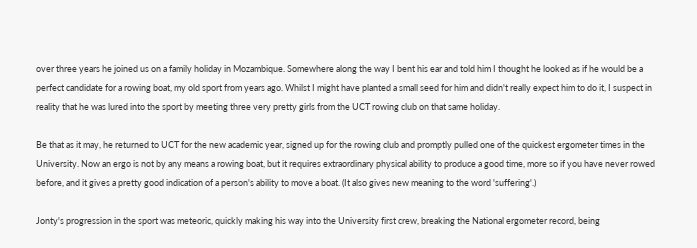over three years he joined us on a family holiday in Mozambique. Somewhere along the way I bent his ear and told him I thought he looked as if he would be a perfect candidate for a rowing boat, my old sport from years ago. Whilst I might have planted a small seed for him and didn't really expect him to do it, I suspect in reality that he was lured into the sport by meeting three very pretty girls from the UCT rowing club on that same holiday.

Be that as it may, he returned to UCT for the new academic year, signed up for the rowing club and promptly pulled one of the quickest ergometer times in the University. Now an ergo is not by any means a rowing boat, but it requires extraordinary physical ability to produce a good time, more so if you have never rowed before, and it gives a pretty good indication of a person's ability to move a boat. (It also gives new meaning to the word 'suffering'.)

Jonty's progression in the sport was meteoric, quickly making his way into the University first crew, breaking the National ergometer record, being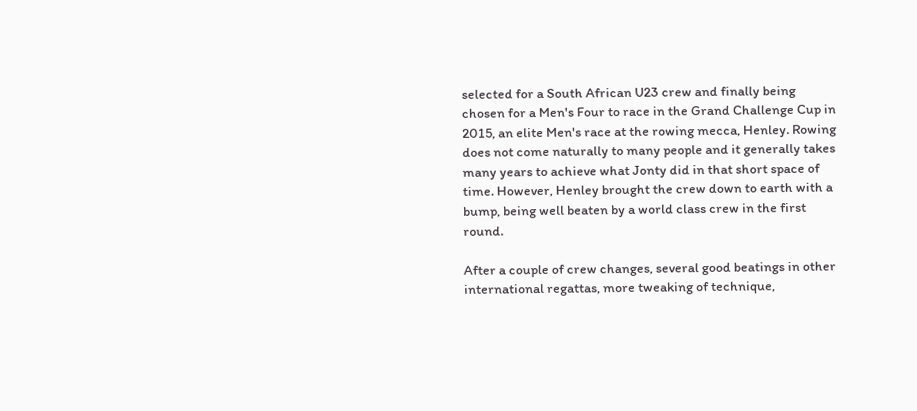selected for a South African U23 crew and finally being chosen for a Men's Four to race in the Grand Challenge Cup in 2015, an elite Men's race at the rowing mecca, Henley. Rowing does not come naturally to many people and it generally takes many years to achieve what Jonty did in that short space of time. However, Henley brought the crew down to earth with a bump, being well beaten by a world class crew in the first round.

After a couple of crew changes, several good beatings in other international regattas, more tweaking of technique,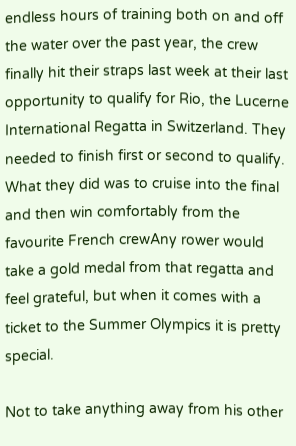endless hours of training both on and off the water over the past year, the crew finally hit their straps last week at their last opportunity to qualify for Rio, the Lucerne International Regatta in Switzerland. They needed to finish first or second to qualify. What they did was to cruise into the final and then win comfortably from the favourite French crewAny rower would take a gold medal from that regatta and feel grateful, but when it comes with a ticket to the Summer Olympics it is pretty special.

Not to take anything away from his other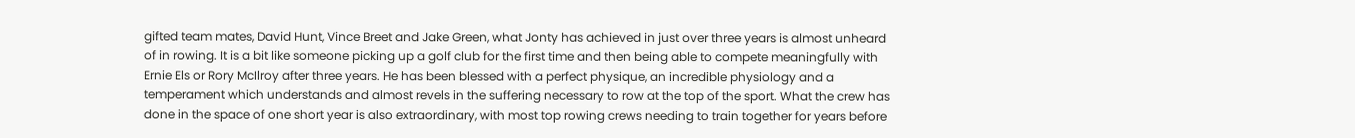gifted team mates, David Hunt, Vince Breet and Jake Green, what Jonty has achieved in just over three years is almost unheard of in rowing. It is a bit like someone picking up a golf club for the first time and then being able to compete meaningfully with Ernie Els or Rory McIlroy after three years. He has been blessed with a perfect physique, an incredible physiology and a temperament which understands and almost revels in the suffering necessary to row at the top of the sport. What the crew has done in the space of one short year is also extraordinary, with most top rowing crews needing to train together for years before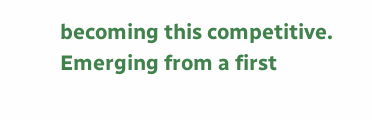becoming this competitive. Emerging from a first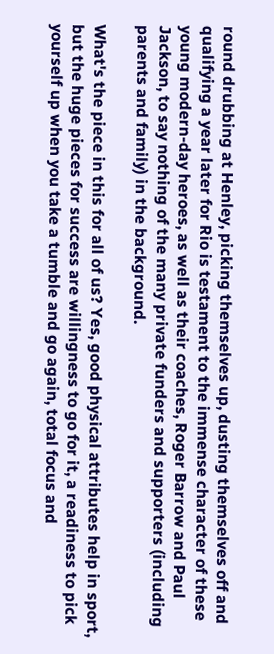round drubbing at Henley, picking themselves up, dusting themselves off and qualifying a year later for Rio is testament to the immense character of these young modern-day heroes, as well as their coaches, Roger Barrow and Paul Jackson, to say nothing of the many private funders and supporters (including parents and family) in the background.

What's the piece in this for all of us? Yes, good physical attributes help in sport, but the huge pieces for success are willingness to go for it, a readiness to pick yourself up when you take a tumble and go again, total focus and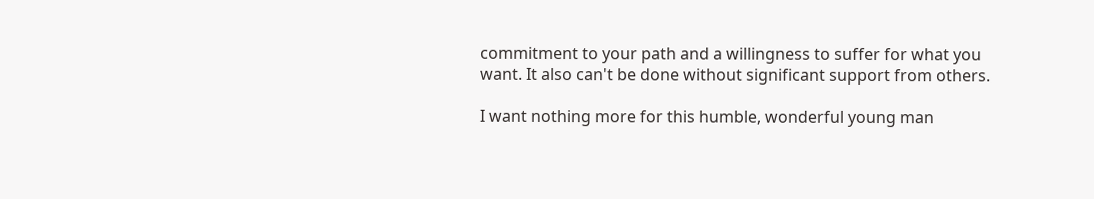commitment to your path and a willingness to suffer for what you want. It also can't be done without significant support from others.

I want nothing more for this humble, wonderful young man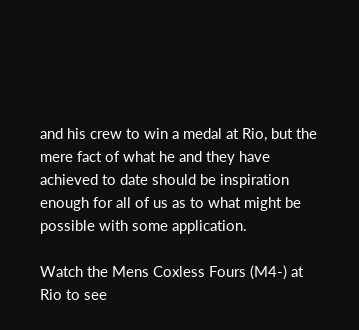and his crew to win a medal at Rio, but the mere fact of what he and they have achieved to date should be inspiration enough for all of us as to what might be possible with some application.

Watch the Mens Coxless Fours (M4-) at Rio to see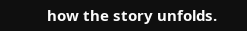how the story unfolds.